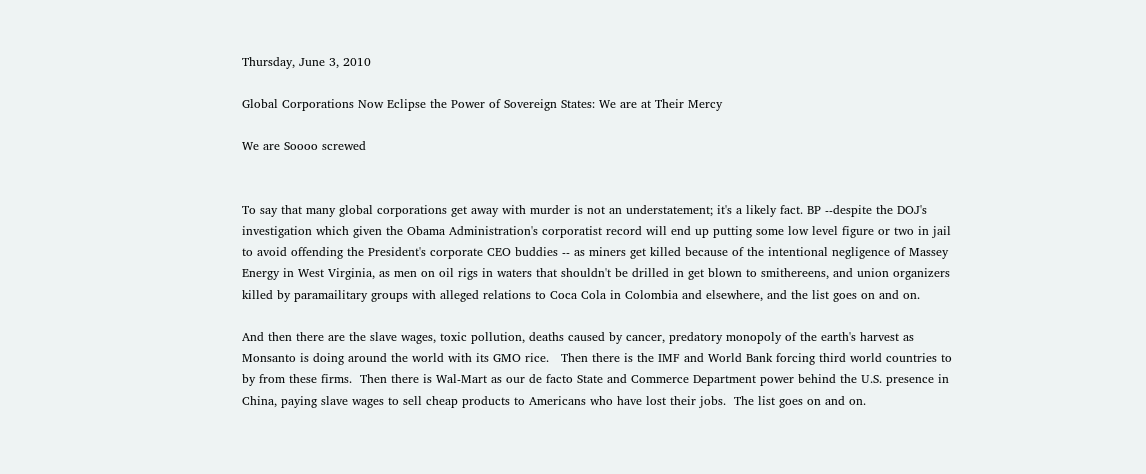Thursday, June 3, 2010

Global Corporations Now Eclipse the Power of Sovereign States: We are at Their Mercy

We are Soooo screwed


To say that many global corporations get away with murder is not an understatement; it's a likely fact. BP --despite the DOJ's investigation which given the Obama Administration's corporatist record will end up putting some low level figure or two in jail to avoid offending the President's corporate CEO buddies -- as miners get killed because of the intentional negligence of Massey Energy in West Virginia, as men on oil rigs in waters that shouldn't be drilled in get blown to smithereens, and union organizers killed by paramailitary groups with alleged relations to Coca Cola in Colombia and elsewhere, and the list goes on and on.

And then there are the slave wages, toxic pollution, deaths caused by cancer, predatory monopoly of the earth's harvest as Monsanto is doing around the world with its GMO rice.   Then there is the IMF and World Bank forcing third world countries to by from these firms.  Then there is Wal-Mart as our de facto State and Commerce Department power behind the U.S. presence in China, paying slave wages to sell cheap products to Americans who have lost their jobs.  The list goes on and on.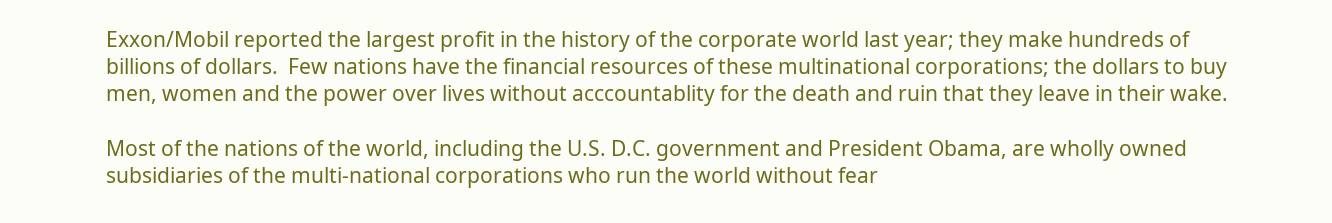Exxon/Mobil reported the largest profit in the history of the corporate world last year; they make hundreds of billions of dollars.  Few nations have the financial resources of these multinational corporations; the dollars to buy men, women and the power over lives without acccountablity for the death and ruin that they leave in their wake.

Most of the nations of the world, including the U.S. D.C. government and President Obama, are wholly owned subsidiaries of the multi-national corporations who run the world without fear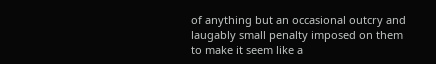of anything but an occasional outcry and laugably small penalty imposed on them to make it seem like a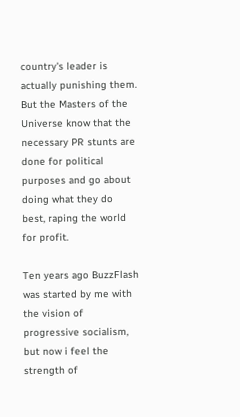country's leader is actually punishing them.  But the Masters of the Universe know that the necessary PR stunts are done for political purposes and go about doing what they do best, raping the world for profit.

Ten years ago BuzzFlash was started by me with the vision of progressive socialism, but now i feel the strength of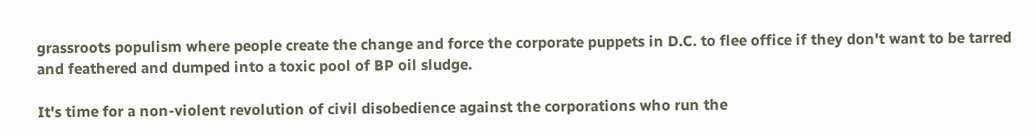grassroots populism where people create the change and force the corporate puppets in D.C. to flee office if they don't want to be tarred and feathered and dumped into a toxic pool of BP oil sludge.

It's time for a non-violent revolution of civil disobedience against the corporations who run the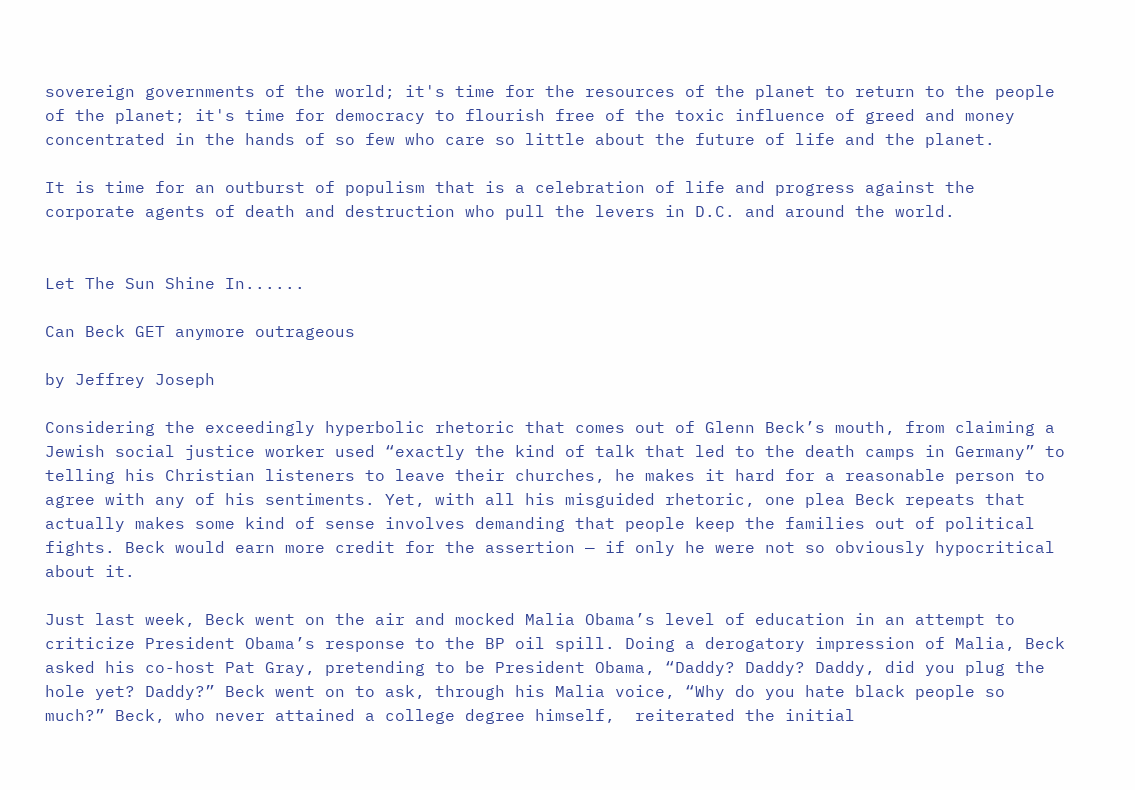sovereign governments of the world; it's time for the resources of the planet to return to the people of the planet; it's time for democracy to flourish free of the toxic influence of greed and money concentrated in the hands of so few who care so little about the future of life and the planet.

It is time for an outburst of populism that is a celebration of life and progress against the corporate agents of death and destruction who pull the levers in D.C. and around the world.


Let The Sun Shine In......

Can Beck GET anymore outrageous

by Jeffrey Joseph

Considering the exceedingly hyperbolic rhetoric that comes out of Glenn Beck’s mouth, from claiming a Jewish social justice worker used “exactly the kind of talk that led to the death camps in Germany” to telling his Christian listeners to leave their churches, he makes it hard for a reasonable person to agree with any of his sentiments. Yet, with all his misguided rhetoric, one plea Beck repeats that actually makes some kind of sense involves demanding that people keep the families out of political fights. Beck would earn more credit for the assertion — if only he were not so obviously hypocritical about it.

Just last week, Beck went on the air and mocked Malia Obama’s level of education in an attempt to criticize President Obama’s response to the BP oil spill. Doing a derogatory impression of Malia, Beck asked his co-host Pat Gray, pretending to be President Obama, “Daddy? Daddy? Daddy, did you plug the hole yet? Daddy?” Beck went on to ask, through his Malia voice, “Why do you hate black people so much?” Beck, who never attained a college degree himself,  reiterated the initial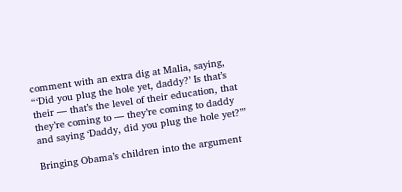comment with an extra dig at Malia, saying, “‘Did you plug the hole yet, daddy?’ Is that’s their — that’s the level of their education, that they’re coming to — they’re coming to daddy and saying ‘Daddy, did you plug the hole yet?’”

Bringing Obama’s children into the argument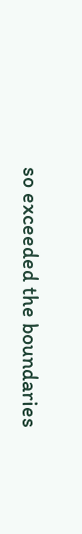so exceeded the boundaries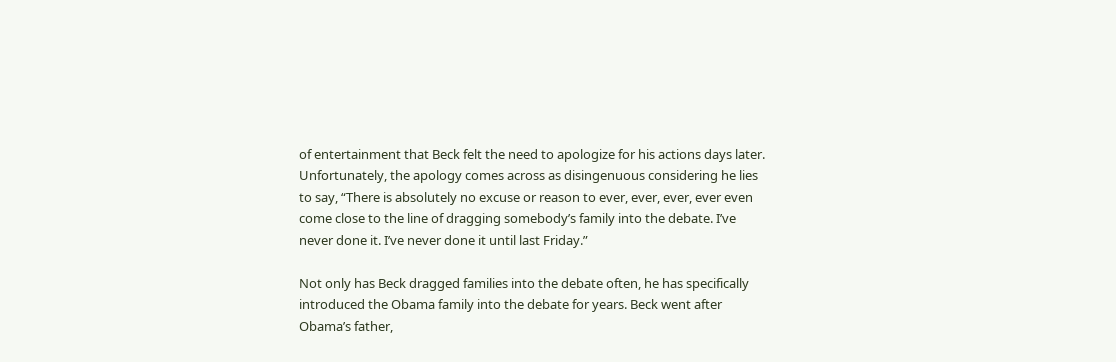of entertainment that Beck felt the need to apologize for his actions days later. Unfortunately, the apology comes across as disingenuous considering he lies to say, “There is absolutely no excuse or reason to ever, ever, ever, ever even come close to the line of dragging somebody’s family into the debate. I’ve never done it. I’ve never done it until last Friday.”

Not only has Beck dragged families into the debate often, he has specifically introduced the Obama family into the debate for years. Beck went after Obama’s father,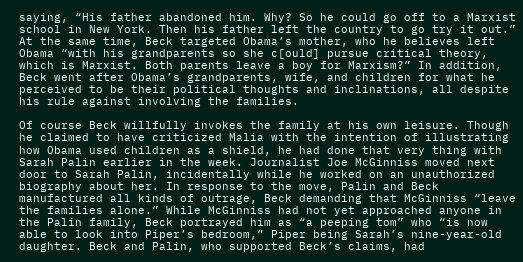saying, “His father abandoned him. Why? So he could go off to a Marxist school in New York. Then his father left the country to go try it out.” At the same time, Beck targeted Obama’s mother, who he believes left Obama “with his grandparents so she c[ould] pursue critical theory, which is Marxist. Both parents leave a boy for Marxism?” In addition, Beck went after Obama’s grandparents, wife, and children for what he perceived to be their political thoughts and inclinations, all despite his rule against involving the families.

Of course Beck willfully invokes the family at his own leisure. Though he claimed to have criticized Malia with the intention of illustrating how Obama used children as a shield, he had done that very thing with Sarah Palin earlier in the week. Journalist Joe McGinniss moved next door to Sarah Palin, incidentally while he worked on an unauthorized biography about her. In response to the move, Palin and Beck manufactured all kinds of outrage, Beck demanding that McGinniss “leave the families alone.” While McGinniss had not yet approached anyone in the Palin family, Beck portrayed him as “a peeping tom” who “is now able to look into Piper’s bedroom,” Piper being Sarah’s nine-year-old daughter. Beck and Palin, who supported Beck’s claims, had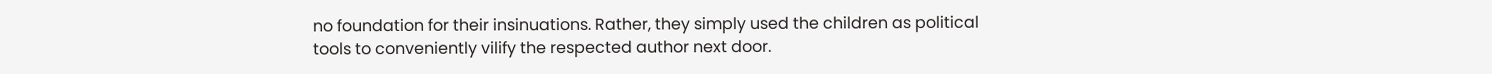no foundation for their insinuations. Rather, they simply used the children as political tools to conveniently vilify the respected author next door.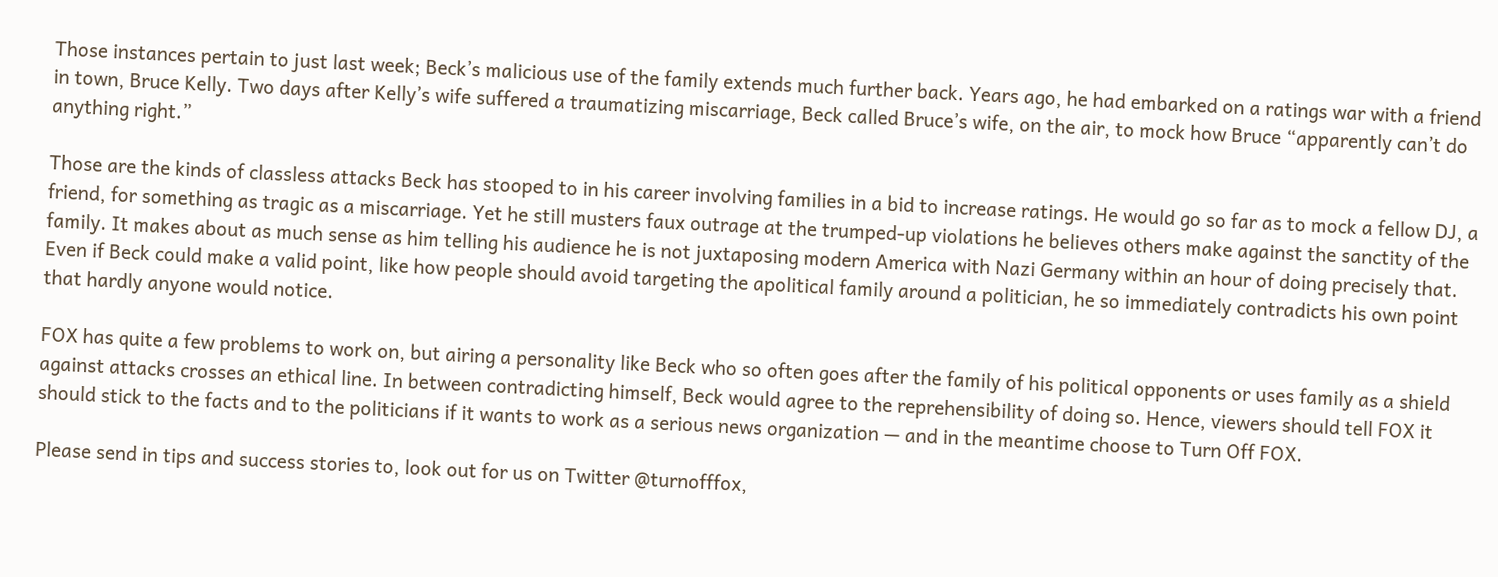Those instances pertain to just last week; Beck’s malicious use of the family extends much further back. Years ago, he had embarked on a ratings war with a friend in town, Bruce Kelly. Two days after Kelly’s wife suffered a traumatizing miscarriage, Beck called Bruce’s wife, on the air, to mock how Bruce “apparently can’t do anything right.”

Those are the kinds of classless attacks Beck has stooped to in his career involving families in a bid to increase ratings. He would go so far as to mock a fellow DJ, a friend, for something as tragic as a miscarriage. Yet he still musters faux outrage at the trumped-up violations he believes others make against the sanctity of the family. It makes about as much sense as him telling his audience he is not juxtaposing modern America with Nazi Germany within an hour of doing precisely that. Even if Beck could make a valid point, like how people should avoid targeting the apolitical family around a politician, he so immediately contradicts his own point that hardly anyone would notice.

FOX has quite a few problems to work on, but airing a personality like Beck who so often goes after the family of his political opponents or uses family as a shield against attacks crosses an ethical line. In between contradicting himself, Beck would agree to the reprehensibility of doing so. Hence, viewers should tell FOX it should stick to the facts and to the politicians if it wants to work as a serious news organization — and in the meantime choose to Turn Off FOX.

Please send in tips and success stories to, look out for us on Twitter @turnofffox,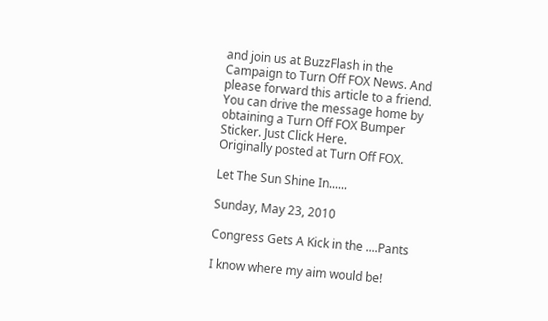and join us at BuzzFlash in the Campaign to Turn Off FOX News. And please forward this article to a friend. You can drive the message home by obtaining a Turn Off FOX Bumper Sticker. Just Click Here.
Originally posted at Turn Off FOX.

Let The Sun Shine In......

Sunday, May 23, 2010

Congress Gets A Kick in the ....Pants

I know where my aim would be!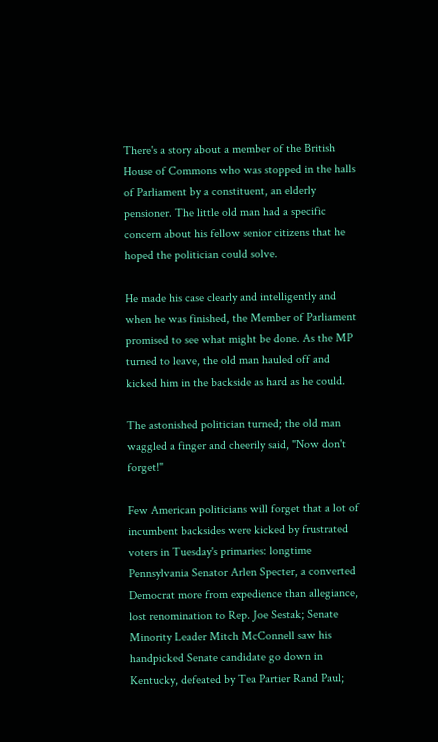There's a story about a member of the British House of Commons who was stopped in the halls of Parliament by a constituent, an elderly pensioner. The little old man had a specific concern about his fellow senior citizens that he hoped the politician could solve.

He made his case clearly and intelligently and when he was finished, the Member of Parliament promised to see what might be done. As the MP turned to leave, the old man hauled off and kicked him in the backside as hard as he could.

The astonished politician turned; the old man waggled a finger and cheerily said, "Now don't forget!"

Few American politicians will forget that a lot of incumbent backsides were kicked by frustrated voters in Tuesday's primaries: longtime Pennsylvania Senator Arlen Specter, a converted Democrat more from expedience than allegiance, lost renomination to Rep. Joe Sestak; Senate Minority Leader Mitch McConnell saw his handpicked Senate candidate go down in Kentucky, defeated by Tea Partier Rand Paul;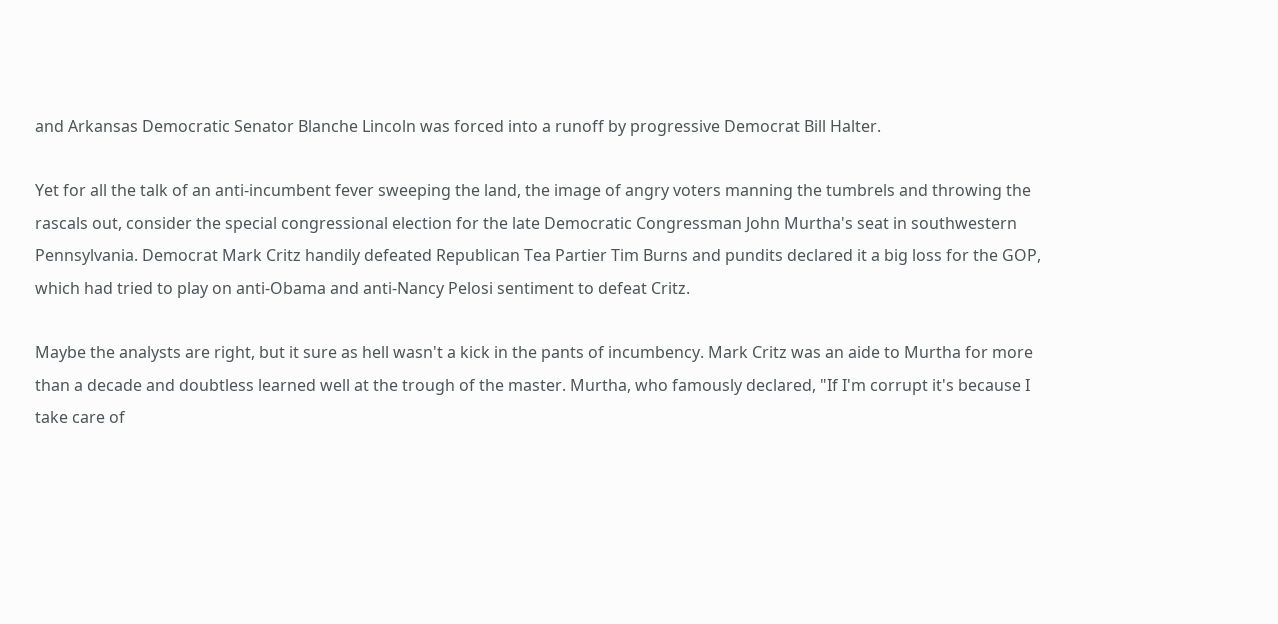and Arkansas Democratic Senator Blanche Lincoln was forced into a runoff by progressive Democrat Bill Halter.

Yet for all the talk of an anti-incumbent fever sweeping the land, the image of angry voters manning the tumbrels and throwing the rascals out, consider the special congressional election for the late Democratic Congressman John Murtha's seat in southwestern Pennsylvania. Democrat Mark Critz handily defeated Republican Tea Partier Tim Burns and pundits declared it a big loss for the GOP, which had tried to play on anti-Obama and anti-Nancy Pelosi sentiment to defeat Critz.

Maybe the analysts are right, but it sure as hell wasn't a kick in the pants of incumbency. Mark Critz was an aide to Murtha for more than a decade and doubtless learned well at the trough of the master. Murtha, who famously declared, "If I'm corrupt it's because I take care of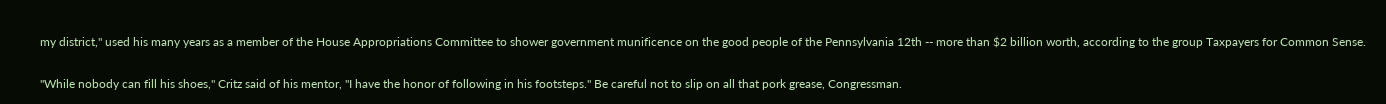my district," used his many years as a member of the House Appropriations Committee to shower government munificence on the good people of the Pennsylvania 12th -- more than $2 billion worth, according to the group Taxpayers for Common Sense.

"While nobody can fill his shoes," Critz said of his mentor, "I have the honor of following in his footsteps." Be careful not to slip on all that pork grease, Congressman.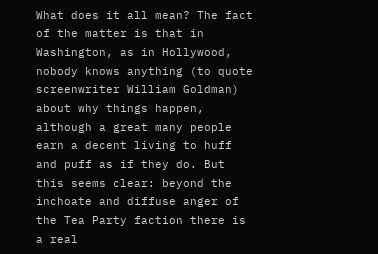What does it all mean? The fact of the matter is that in Washington, as in Hollywood, nobody knows anything (to quote screenwriter William Goldman) about why things happen, although a great many people earn a decent living to huff and puff as if they do. But this seems clear: beyond the inchoate and diffuse anger of the Tea Party faction there is a real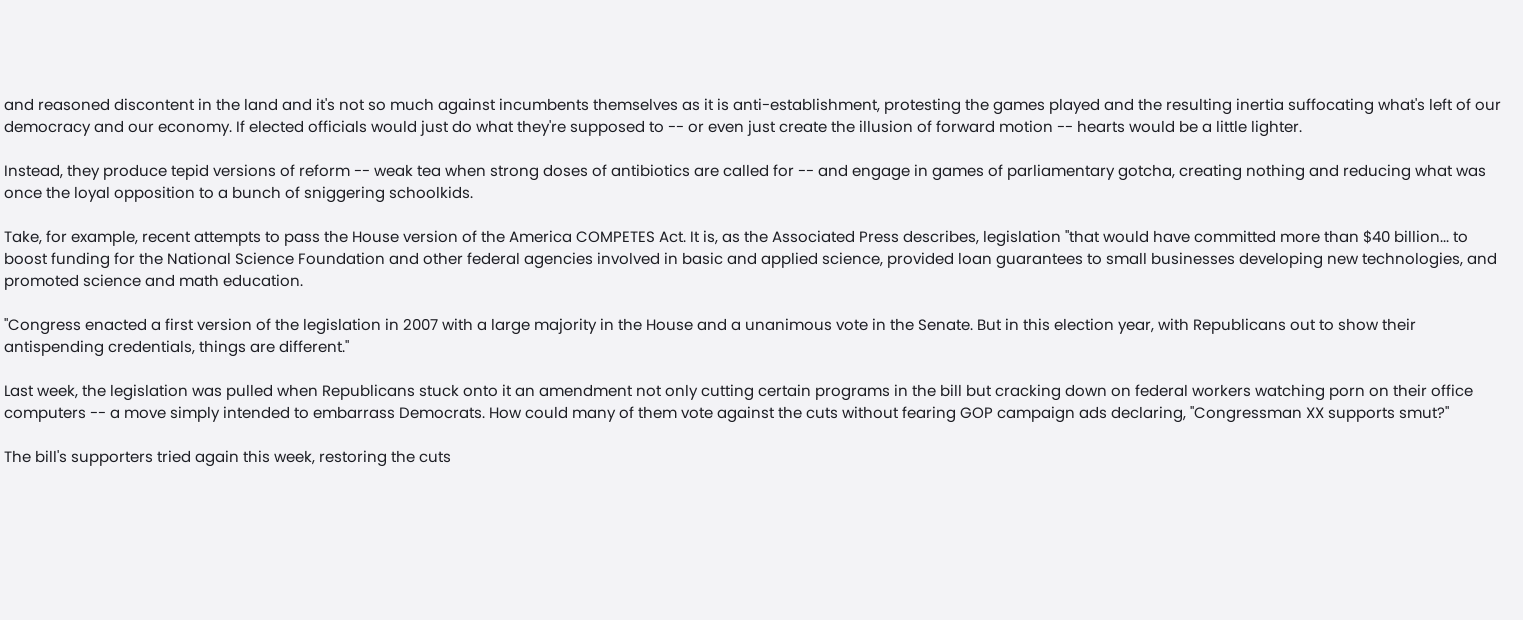and reasoned discontent in the land and it's not so much against incumbents themselves as it is anti-establishment, protesting the games played and the resulting inertia suffocating what's left of our democracy and our economy. If elected officials would just do what they're supposed to -- or even just create the illusion of forward motion -- hearts would be a little lighter.

Instead, they produce tepid versions of reform -- weak tea when strong doses of antibiotics are called for -- and engage in games of parliamentary gotcha, creating nothing and reducing what was once the loyal opposition to a bunch of sniggering schoolkids.

Take, for example, recent attempts to pass the House version of the America COMPETES Act. It is, as the Associated Press describes, legislation "that would have committed more than $40 billion... to boost funding for the National Science Foundation and other federal agencies involved in basic and applied science, provided loan guarantees to small businesses developing new technologies, and promoted science and math education.

"Congress enacted a first version of the legislation in 2007 with a large majority in the House and a unanimous vote in the Senate. But in this election year, with Republicans out to show their antispending credentials, things are different."

Last week, the legislation was pulled when Republicans stuck onto it an amendment not only cutting certain programs in the bill but cracking down on federal workers watching porn on their office computers -- a move simply intended to embarrass Democrats. How could many of them vote against the cuts without fearing GOP campaign ads declaring, "Congressman XX supports smut?"

The bill's supporters tried again this week, restoring the cuts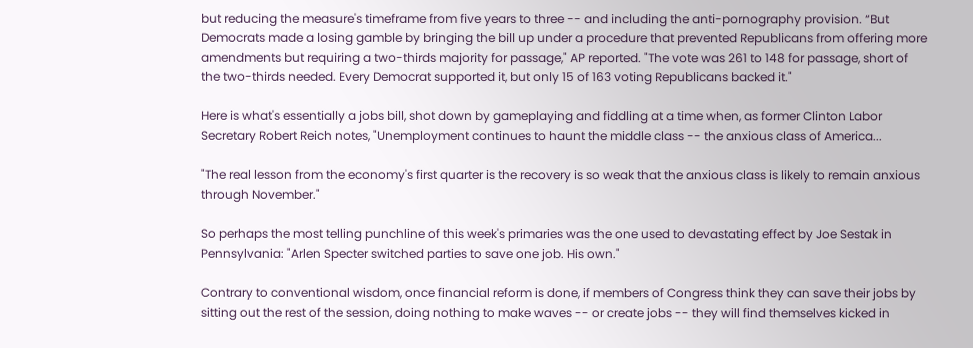but reducing the measure's timeframe from five years to three -- and including the anti-pornography provision. “But Democrats made a losing gamble by bringing the bill up under a procedure that prevented Republicans from offering more amendments but requiring a two-thirds majority for passage," AP reported. "The vote was 261 to 148 for passage, short of the two-thirds needed. Every Democrat supported it, but only 15 of 163 voting Republicans backed it."

Here is what's essentially a jobs bill, shot down by gameplaying and fiddling at a time when, as former Clinton Labor Secretary Robert Reich notes, "Unemployment continues to haunt the middle class -- the anxious class of America...

"The real lesson from the economy's first quarter is the recovery is so weak that the anxious class is likely to remain anxious through November."

So perhaps the most telling punchline of this week's primaries was the one used to devastating effect by Joe Sestak in Pennsylvania: "Arlen Specter switched parties to save one job. His own."

Contrary to conventional wisdom, once financial reform is done, if members of Congress think they can save their jobs by sitting out the rest of the session, doing nothing to make waves -- or create jobs -- they will find themselves kicked in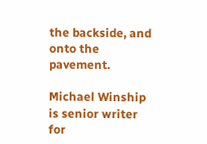the backside, and onto the pavement.

Michael Winship is senior writer for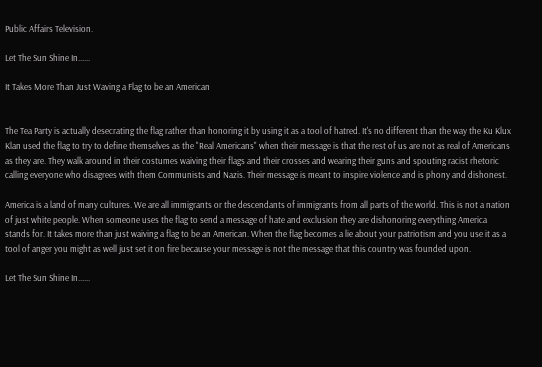Public Affairs Television.

Let The Sun Shine In......

It Takes More Than Just Waving a Flag to be an American


The Tea Party is actually desecrating the flag rather than honoring it by using it as a tool of hatred. It's no different than the way the Ku Klux Klan used the flag to try to define themselves as the "Real Americans" when their message is that the rest of us are not as real of Americans as they are. They walk around in their costumes waiving their flags and their crosses and wearing their guns and spouting racist rhetoric calling everyone who disagrees with them Communists and Nazis. Their message is meant to inspire violence and is phony and dishonest.

America is a land of many cultures. We are all immigrants or the descendants of immigrants from all parts of the world. This is not a nation of just white people. When someone uses the flag to send a message of hate and exclusion they are dishonoring everything America stands for. It takes more than just waiving a flag to be an American. When the flag becomes a lie about your patriotism and you use it as a tool of anger you might as well just set it on fire because your message is not the message that this country was founded upon.

Let The Sun Shine In......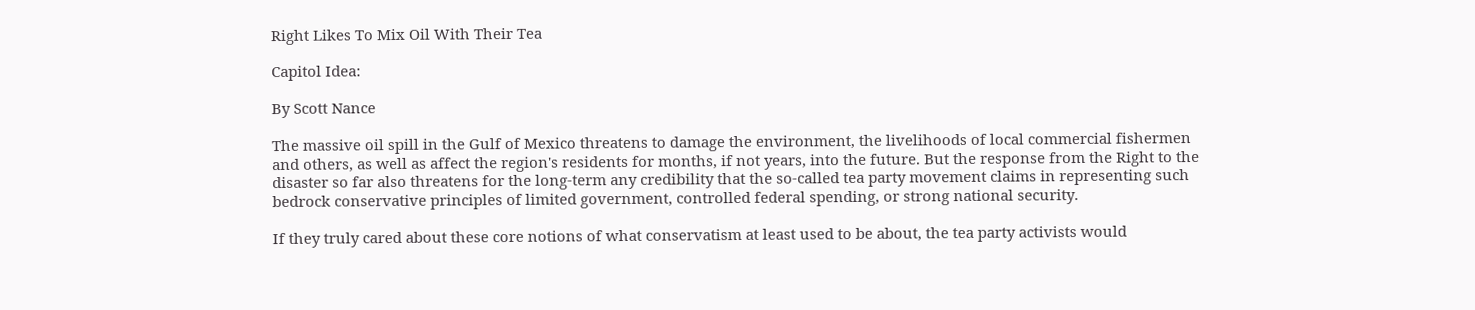Right Likes To Mix Oil With Their Tea

Capitol Idea:

By Scott Nance

The massive oil spill in the Gulf of Mexico threatens to damage the environment, the livelihoods of local commercial fishermen and others, as well as affect the region's residents for months, if not years, into the future. But the response from the Right to the disaster so far also threatens for the long-term any credibility that the so-called tea party movement claims in representing such bedrock conservative principles of limited government, controlled federal spending, or strong national security.

If they truly cared about these core notions of what conservatism at least used to be about, the tea party activists would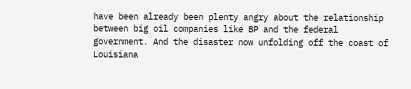have been already been plenty angry about the relationship between big oil companies like BP and the federal government. And the disaster now unfolding off the coast of Louisiana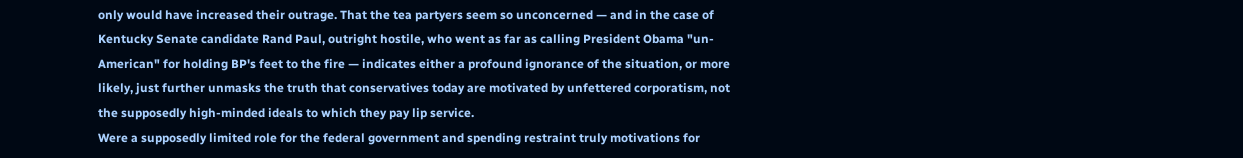only would have increased their outrage. That the tea partyers seem so unconcerned — and in the case of Kentucky Senate candidate Rand Paul, outright hostile, who went as far as calling President Obama "un-American" for holding BP's feet to the fire — indicates either a profound ignorance of the situation, or more likely, just further unmasks the truth that conservatives today are motivated by unfettered corporatism, not the supposedly high-minded ideals to which they pay lip service.
Were a supposedly limited role for the federal government and spending restraint truly motivations for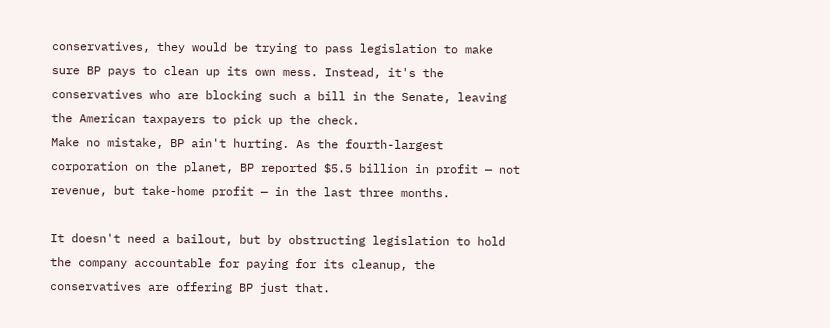conservatives, they would be trying to pass legislation to make sure BP pays to clean up its own mess. Instead, it's the conservatives who are blocking such a bill in the Senate, leaving the American taxpayers to pick up the check.
Make no mistake, BP ain't hurting. As the fourth-largest corporation on the planet, BP reported $5.5 billion in profit — not revenue, but take-home profit — in the last three months.

It doesn't need a bailout, but by obstructing legislation to hold the company accountable for paying for its cleanup, the conservatives are offering BP just that.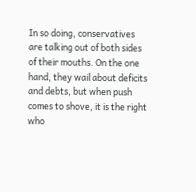In so doing, conservatives are talking out of both sides of their mouths. On the one hand, they wail about deficits and debts, but when push comes to shove, it is the right who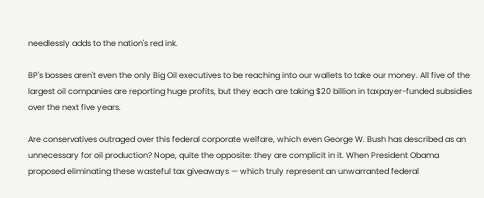needlessly adds to the nation's red ink.

BP's bosses aren't even the only Big Oil executives to be reaching into our wallets to take our money. All five of the largest oil companies are reporting huge profits, but they each are taking $20 billion in taxpayer-funded subsidies over the next five years.

Are conservatives outraged over this federal corporate welfare, which even George W. Bush has described as an unnecessary for oil production? Nope, quite the opposite: they are complicit in it. When President Obama proposed eliminating these wasteful tax giveaways — which truly represent an unwarranted federal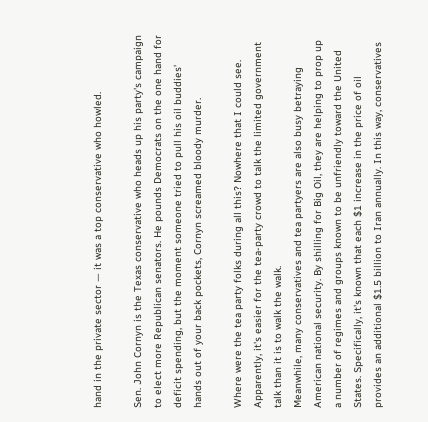hand in the private sector — it was a top conservative who howled.

Sen. John Cornyn is the Texas conservative who heads up his party's campaign to elect more Republican senators. He pounds Democrats on the one hand for deficit spending, but the moment someone tried to pull his oil buddies' hands out of your back pockets, Cornyn screamed bloody murder.

Where were the tea party folks during all this? Nowhere that I could see. Apparently, it's easier for the tea-party crowd to talk the limited government talk than it is to walk the walk.
Meanwhile, many conservatives and tea partyers are also busy betraying American national security. By shilling for Big Oil, they are helping to prop up a number of regimes and groups known to be unfriendly toward the United States. Specifically, it's known that each $1 increase in the price of oil provides an additional $1.5 billion to Iran annually. In this way, conservatives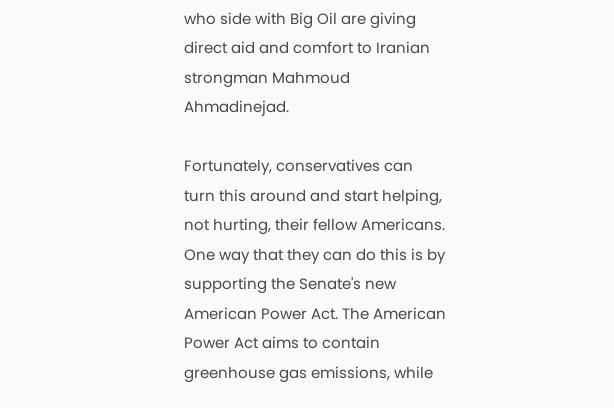who side with Big Oil are giving direct aid and comfort to Iranian strongman Mahmoud Ahmadinejad.

Fortunately, conservatives can turn this around and start helping, not hurting, their fellow Americans. One way that they can do this is by supporting the Senate's new American Power Act. The American Power Act aims to contain greenhouse gas emissions, while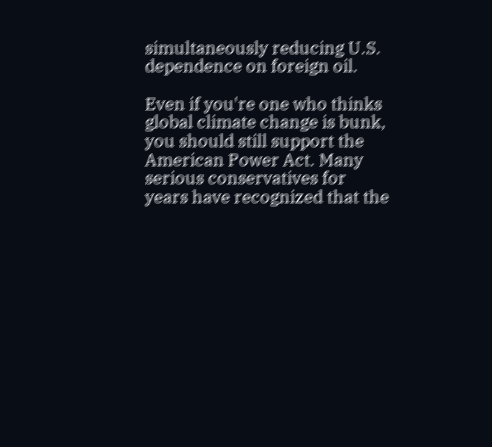simultaneously reducing U.S. dependence on foreign oil.

Even if you're one who thinks global climate change is bunk, you should still support the American Power Act. Many serious conservatives for years have recognized that the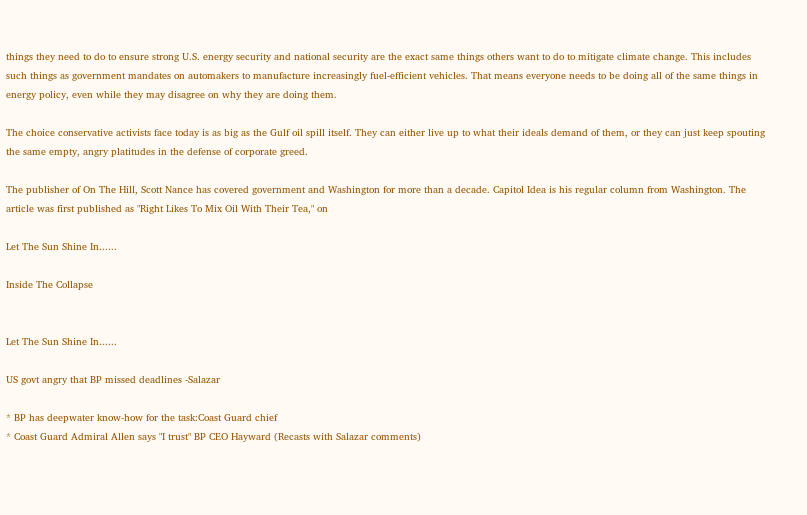things they need to do to ensure strong U.S. energy security and national security are the exact same things others want to do to mitigate climate change. This includes such things as government mandates on automakers to manufacture increasingly fuel-efficient vehicles. That means everyone needs to be doing all of the same things in energy policy, even while they may disagree on why they are doing them.

The choice conservative activists face today is as big as the Gulf oil spill itself. They can either live up to what their ideals demand of them, or they can just keep spouting the same empty, angry platitudes in the defense of corporate greed.

The publisher of On The Hill, Scott Nance has covered government and Washington for more than a decade. Capitol Idea is his regular column from Washington. The article was first published as "Right Likes To Mix Oil With Their Tea," on

Let The Sun Shine In......

Inside The Collapse


Let The Sun Shine In......

US govt angry that BP missed deadlines -Salazar

* BP has deepwater know-how for the task:Coast Guard chief
* Coast Guard Admiral Allen says "I trust" BP CEO Hayward (Recasts with Salazar comments)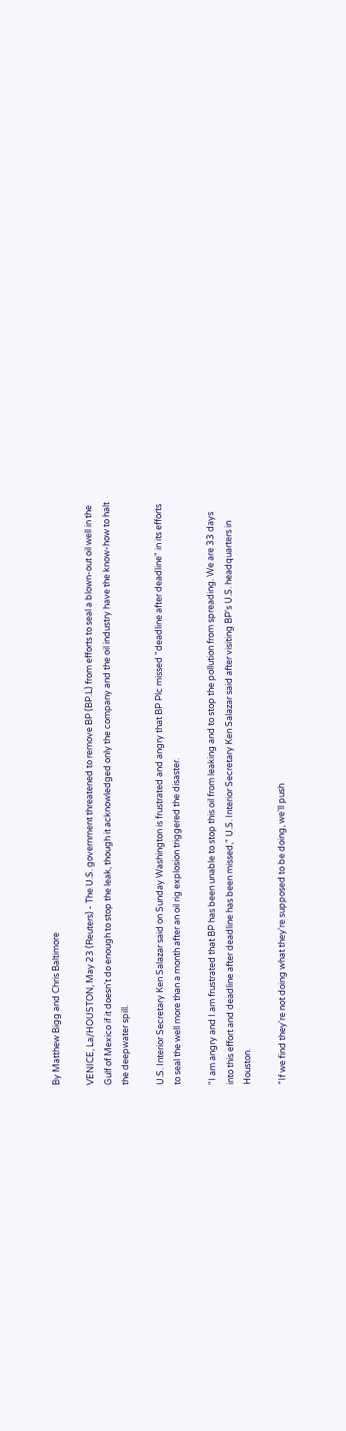By Matthew Bigg and Chris Baltimore

VENICE, La/HOUSTON, May 23 (Reuters) - The U.S. government threatened to remove BP (BP.L) from efforts to seal a blown-out oil well in the Gulf of Mexico if it doesn't do enough to stop the leak, though it acknowledged only the company and the oil industry have the know-how to halt the deepwater spill.

U.S. Interior Secretary Ken Salazar said on Sunday Washington is frustrated and angry that BP Plc missed "deadline after deadline" in its efforts to seal the well more than a month after an oil rig explosion triggered the disaster.

"I am angry and I am frustrated that BP has been unable to stop this oil from leaking and to stop the pollution from spreading. We are 33 days into this effort and deadline after deadline has been missed," U.S. Interior Secretary Ken Salazar said after visiting BP's U.S. headquarters in Houston.

"If we find they're not doing what they're supposed to be doing, we'll push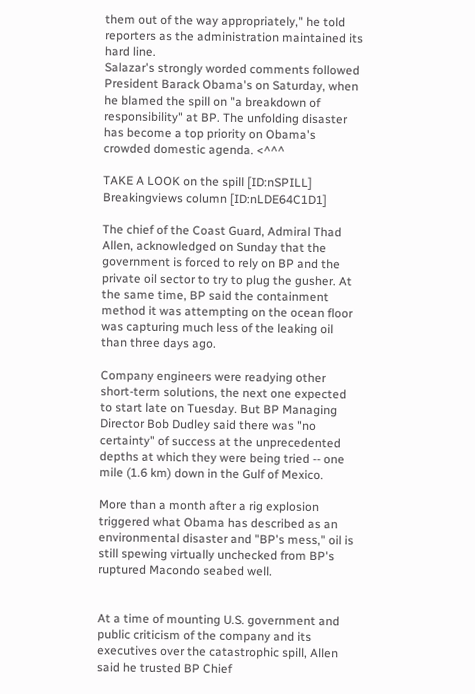them out of the way appropriately," he told reporters as the administration maintained its hard line.
Salazar's strongly worded comments followed President Barack Obama's on Saturday, when he blamed the spill on "a breakdown of responsibility" at BP. The unfolding disaster has become a top priority on Obama's crowded domestic agenda. <^^^

TAKE A LOOK on the spill [ID:nSPILL]
Breakingviews column [ID:nLDE64C1D1]

The chief of the Coast Guard, Admiral Thad Allen, acknowledged on Sunday that the government is forced to rely on BP and the private oil sector to try to plug the gusher. At the same time, BP said the containment method it was attempting on the ocean floor was capturing much less of the leaking oil than three days ago.

Company engineers were readying other short-term solutions, the next one expected to start late on Tuesday. But BP Managing Director Bob Dudley said there was "no certainty" of success at the unprecedented depths at which they were being tried -- one mile (1.6 km) down in the Gulf of Mexico.

More than a month after a rig explosion triggered what Obama has described as an environmental disaster and "BP's mess," oil is still spewing virtually unchecked from BP's ruptured Macondo seabed well.


At a time of mounting U.S. government and public criticism of the company and its executives over the catastrophic spill, Allen said he trusted BP Chief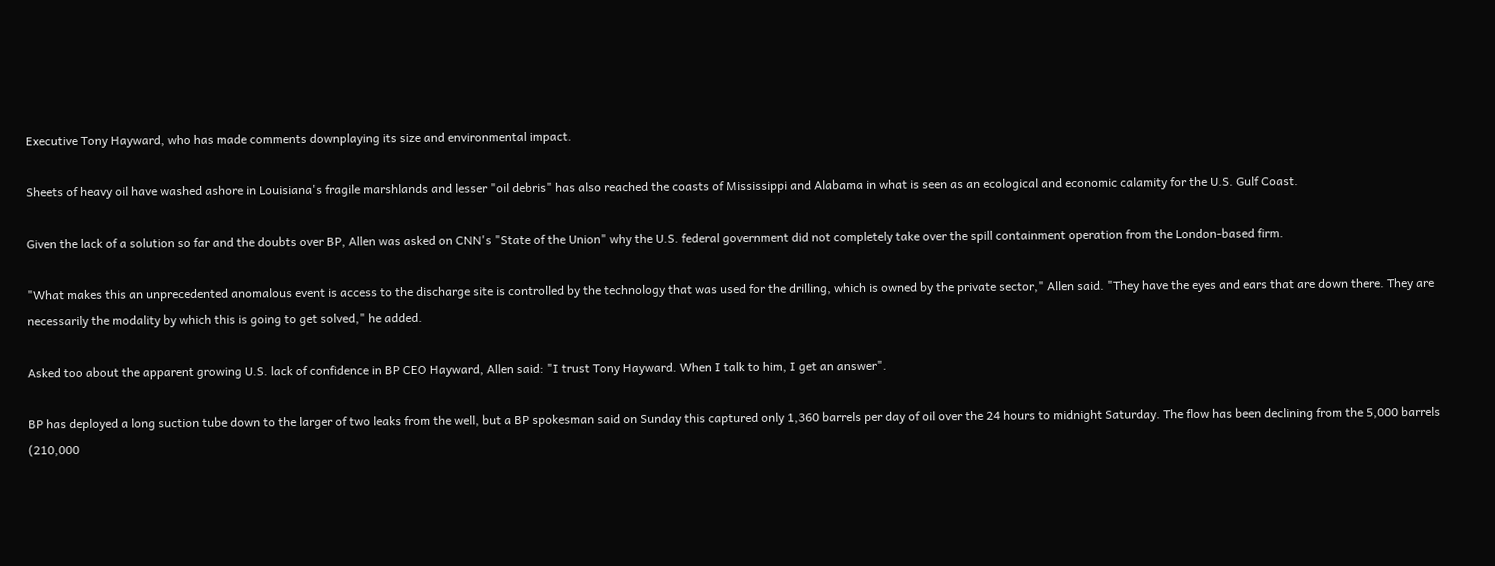Executive Tony Hayward, who has made comments downplaying its size and environmental impact.

Sheets of heavy oil have washed ashore in Louisiana's fragile marshlands and lesser "oil debris" has also reached the coasts of Mississippi and Alabama in what is seen as an ecological and economic calamity for the U.S. Gulf Coast.

Given the lack of a solution so far and the doubts over BP, Allen was asked on CNN's "State of the Union" why the U.S. federal government did not completely take over the spill containment operation from the London-based firm.

"What makes this an unprecedented anomalous event is access to the discharge site is controlled by the technology that was used for the drilling, which is owned by the private sector," Allen said. "They have the eyes and ears that are down there. They are necessarily the modality by which this is going to get solved," he added.

Asked too about the apparent growing U.S. lack of confidence in BP CEO Hayward, Allen said: "I trust Tony Hayward. When I talk to him, I get an answer".

BP has deployed a long suction tube down to the larger of two leaks from the well, but a BP spokesman said on Sunday this captured only 1,360 barrels per day of oil over the 24 hours to midnight Saturday. The flow has been declining from the 5,000 barrels (210,000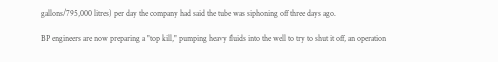gallons/795,000 litres) per day the company had said the tube was siphoning off three days ago.

BP engineers are now preparing a "top kill," pumping heavy fluids into the well to try to shut it off, an operation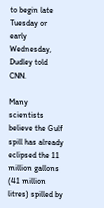to begin late Tuesday or early Wednesday, Dudley told CNN.

Many scientists believe the Gulf spill has already eclipsed the 11 million gallons (41 million litres) spilled by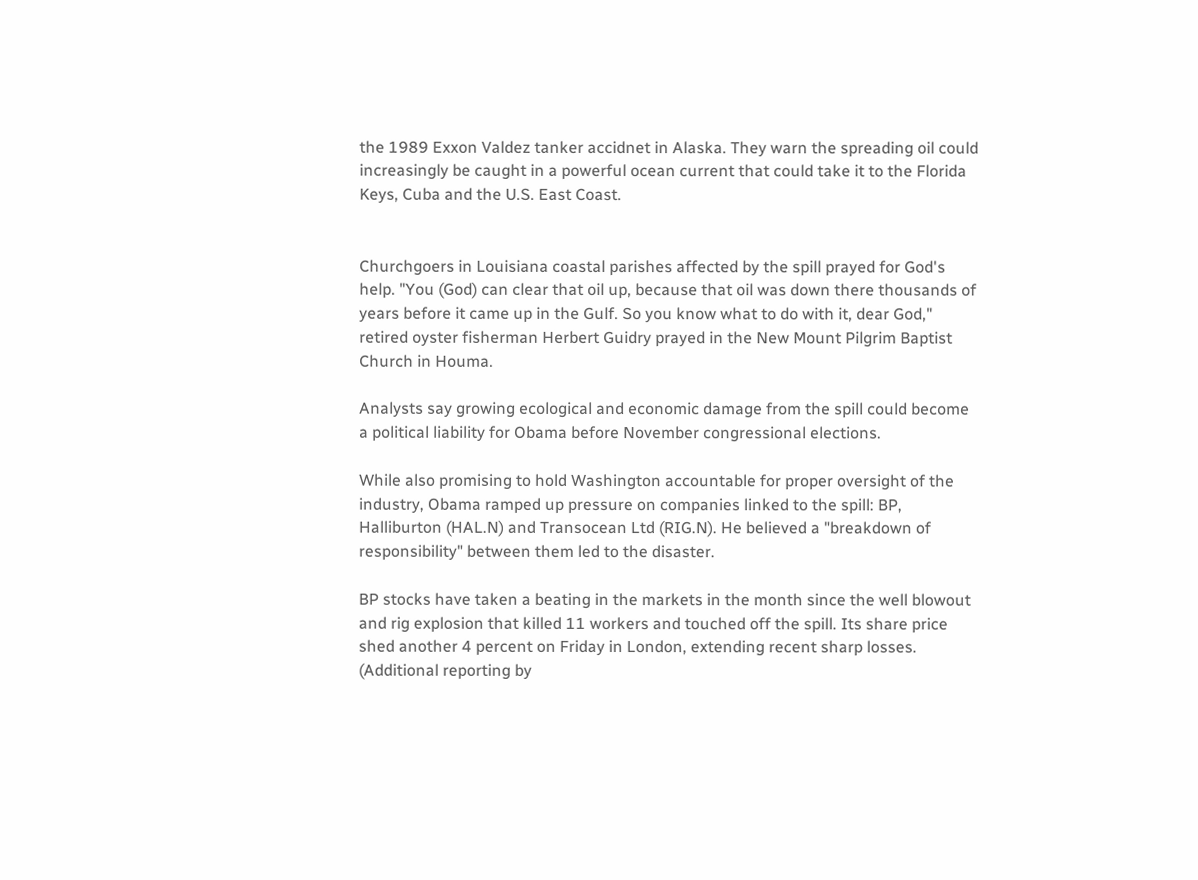the 1989 Exxon Valdez tanker accidnet in Alaska. They warn the spreading oil could increasingly be caught in a powerful ocean current that could take it to the Florida Keys, Cuba and the U.S. East Coast.


Churchgoers in Louisiana coastal parishes affected by the spill prayed for God's help. "You (God) can clear that oil up, because that oil was down there thousands of years before it came up in the Gulf. So you know what to do with it, dear God," retired oyster fisherman Herbert Guidry prayed in the New Mount Pilgrim Baptist Church in Houma.

Analysts say growing ecological and economic damage from the spill could become a political liability for Obama before November congressional elections.

While also promising to hold Washington accountable for proper oversight of the industry, Obama ramped up pressure on companies linked to the spill: BP, Halliburton (HAL.N) and Transocean Ltd (RIG.N). He believed a "breakdown of responsibility" between them led to the disaster.

BP stocks have taken a beating in the markets in the month since the well blowout and rig explosion that killed 11 workers and touched off the spill. Its share price shed another 4 percent on Friday in London, extending recent sharp losses. (Additional reporting by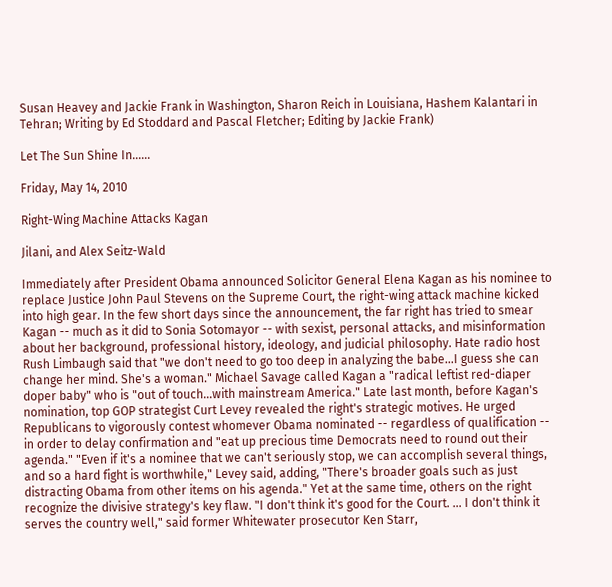Susan Heavey and Jackie Frank in Washington, Sharon Reich in Louisiana, Hashem Kalantari in Tehran; Writing by Ed Stoddard and Pascal Fletcher; Editing by Jackie Frank)

Let The Sun Shine In......

Friday, May 14, 2010

Right-Wing Machine Attacks Kagan

Jilani, and Alex Seitz-Wald

Immediately after President Obama announced Solicitor General Elena Kagan as his nominee to replace Justice John Paul Stevens on the Supreme Court, the right-wing attack machine kicked into high gear. In the few short days since the announcement, the far right has tried to smear Kagan -- much as it did to Sonia Sotomayor -- with sexist, personal attacks, and misinformation about her background, professional history, ideology, and judicial philosophy. Hate radio host Rush Limbaugh said that "we don't need to go too deep in analyzing the babe...I guess she can change her mind. She's a woman." Michael Savage called Kagan a "radical leftist red-diaper doper baby" who is "out of touch...with mainstream America." Late last month, before Kagan's nomination, top GOP strategist Curt Levey revealed the right's strategic motives. He urged Republicans to vigorously contest whomever Obama nominated -- regardless of qualification -- in order to delay confirmation and "eat up precious time Democrats need to round out their agenda." "Even if it's a nominee that we can't seriously stop, we can accomplish several things, and so a hard fight is worthwhile," Levey said, adding, "There's broader goals such as just distracting Obama from other items on his agenda." Yet at the same time, others on the right recognize the divisive strategy's key flaw. "I don't think it's good for the Court. ... I don't think it serves the country well," said former Whitewater prosecutor Ken Starr,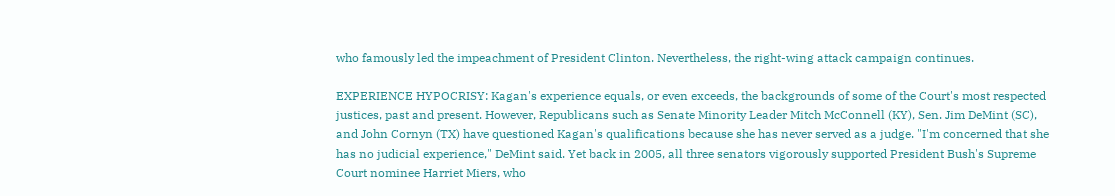who famously led the impeachment of President Clinton. Nevertheless, the right-wing attack campaign continues.

EXPERIENCE HYPOCRISY: Kagan's experience equals, or even exceeds, the backgrounds of some of the Court's most respected justices, past and present. However, Republicans such as Senate Minority Leader Mitch McConnell (KY), Sen. Jim DeMint (SC), and John Cornyn (TX) have questioned Kagan's qualifications because she has never served as a judge. "I'm concerned that she has no judicial experience," DeMint said. Yet back in 2005, all three senators vigorously supported President Bush's Supreme Court nominee Harriet Miers, who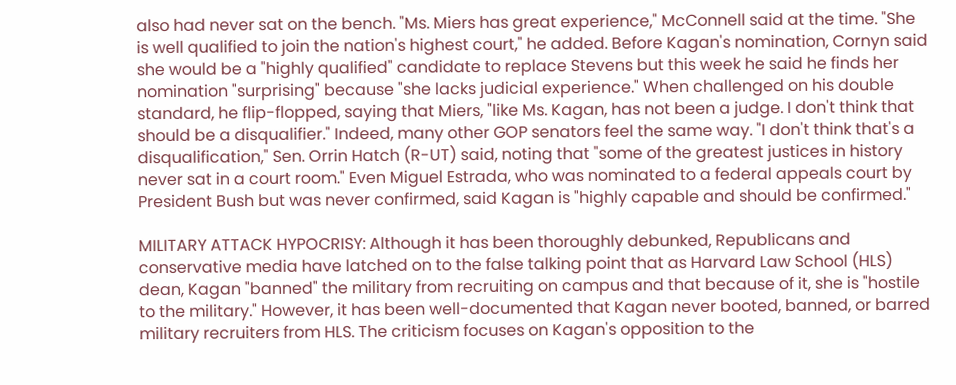also had never sat on the bench. "Ms. Miers has great experience," McConnell said at the time. "She is well qualified to join the nation's highest court," he added. Before Kagan's nomination, Cornyn said she would be a "highly qualified" candidate to replace Stevens but this week he said he finds her nomination "surprising" because "she lacks judicial experience." When challenged on his double standard, he flip-flopped, saying that Miers, "like Ms. Kagan, has not been a judge. I don't think that should be a disqualifier." Indeed, many other GOP senators feel the same way. "I don't think that's a disqualification," Sen. Orrin Hatch (R-UT) said, noting that "some of the greatest justices in history never sat in a court room." Even Miguel Estrada, who was nominated to a federal appeals court by President Bush but was never confirmed, said Kagan is "highly capable and should be confirmed."

MILITARY ATTACK HYPOCRISY: Although it has been thoroughly debunked, Republicans and conservative media have latched on to the false talking point that as Harvard Law School (HLS) dean, Kagan "banned" the military from recruiting on campus and that because of it, she is "hostile to the military." However, it has been well-documented that Kagan never booted, banned, or barred military recruiters from HLS. The criticism focuses on Kagan's opposition to the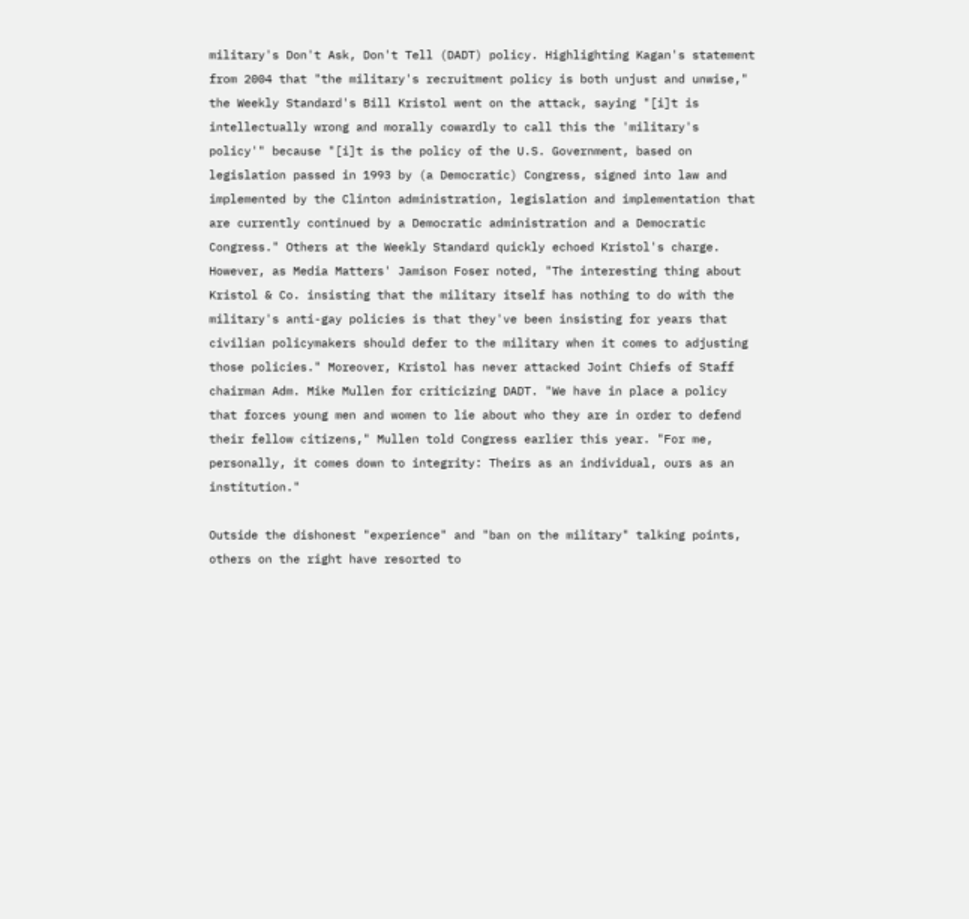military's Don't Ask, Don't Tell (DADT) policy. Highlighting Kagan's statement from 2004 that "the military's recruitment policy is both unjust and unwise," the Weekly Standard's Bill Kristol went on the attack, saying "[i]t is intellectually wrong and morally cowardly to call this the 'military's policy'" because "[i]t is the policy of the U.S. Government, based on legislation passed in 1993 by (a Democratic) Congress, signed into law and implemented by the Clinton administration, legislation and implementation that are currently continued by a Democratic administration and a Democratic Congress." Others at the Weekly Standard quickly echoed Kristol's charge. However, as Media Matters' Jamison Foser noted, "The interesting thing about Kristol & Co. insisting that the military itself has nothing to do with the military's anti-gay policies is that they've been insisting for years that civilian policymakers should defer to the military when it comes to adjusting those policies." Moreover, Kristol has never attacked Joint Chiefs of Staff chairman Adm. Mike Mullen for criticizing DADT. "We have in place a policy that forces young men and women to lie about who they are in order to defend their fellow citizens," Mullen told Congress earlier this year. "For me, personally, it comes down to integrity: Theirs as an individual, ours as an institution."

Outside the dishonest "experience" and "ban on the military" talking points, others on the right have resorted to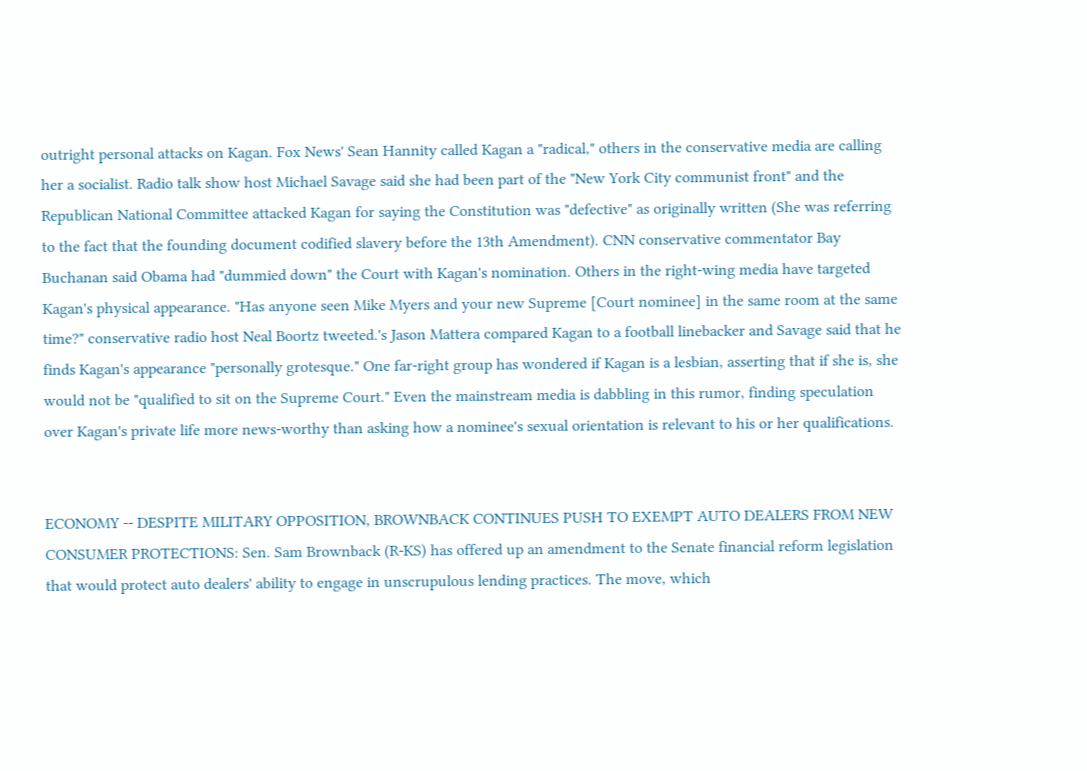outright personal attacks on Kagan. Fox News' Sean Hannity called Kagan a "radical," others in the conservative media are calling her a socialist. Radio talk show host Michael Savage said she had been part of the "New York City communist front" and the Republican National Committee attacked Kagan for saying the Constitution was "defective" as originally written (She was referring to the fact that the founding document codified slavery before the 13th Amendment). CNN conservative commentator Bay Buchanan said Obama had "dummied down" the Court with Kagan's nomination. Others in the right-wing media have targeted Kagan's physical appearance. "Has anyone seen Mike Myers and your new Supreme [Court nominee] in the same room at the same time?" conservative radio host Neal Boortz tweeted.'s Jason Mattera compared Kagan to a football linebacker and Savage said that he finds Kagan's appearance "personally grotesque." One far-right group has wondered if Kagan is a lesbian, asserting that if she is, she would not be "qualified to sit on the Supreme Court." Even the mainstream media is dabbling in this rumor, finding speculation over Kagan's private life more news-worthy than asking how a nominee's sexual orientation is relevant to his or her qualifications.


ECONOMY -- DESPITE MILITARY OPPOSITION, BROWNBACK CONTINUES PUSH TO EXEMPT AUTO DEALERS FROM NEW CONSUMER PROTECTIONS: Sen. Sam Brownback (R-KS) has offered up an amendment to the Senate financial reform legislation that would protect auto dealers' ability to engage in unscrupulous lending practices. The move, which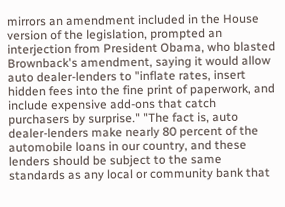mirrors an amendment included in the House version of the legislation, prompted an interjection from President Obama, who blasted Brownback's amendment, saying it would allow auto dealer-lenders to "inflate rates, insert hidden fees into the fine print of paperwork, and include expensive add-ons that catch purchasers by surprise." "The fact is, auto dealer-lenders make nearly 80 percent of the automobile loans in our country, and these lenders should be subject to the same standards as any local or community bank that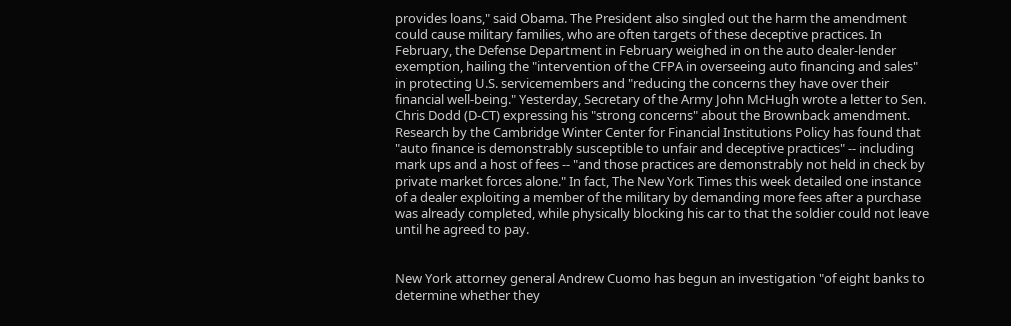provides loans," said Obama. The President also singled out the harm the amendment could cause military families, who are often targets of these deceptive practices. In February, the Defense Department in February weighed in on the auto dealer-lender exemption, hailing the "intervention of the CFPA in overseeing auto financing and sales" in protecting U.S. servicemembers and "reducing the concerns they have over their financial well-being." Yesterday, Secretary of the Army John McHugh wrote a letter to Sen. Chris Dodd (D-CT) expressing his "strong concerns" about the Brownback amendment. Research by the Cambridge Winter Center for Financial Institutions Policy has found that "auto finance is demonstrably susceptible to unfair and deceptive practices" -- including mark ups and a host of fees -- "and those practices are demonstrably not held in check by private market forces alone." In fact, The New York Times this week detailed one instance of a dealer exploiting a member of the military by demanding more fees after a purchase was already completed, while physically blocking his car to that the soldier could not leave until he agreed to pay.


New York attorney general Andrew Cuomo has begun an investigation "of eight banks to determine whether they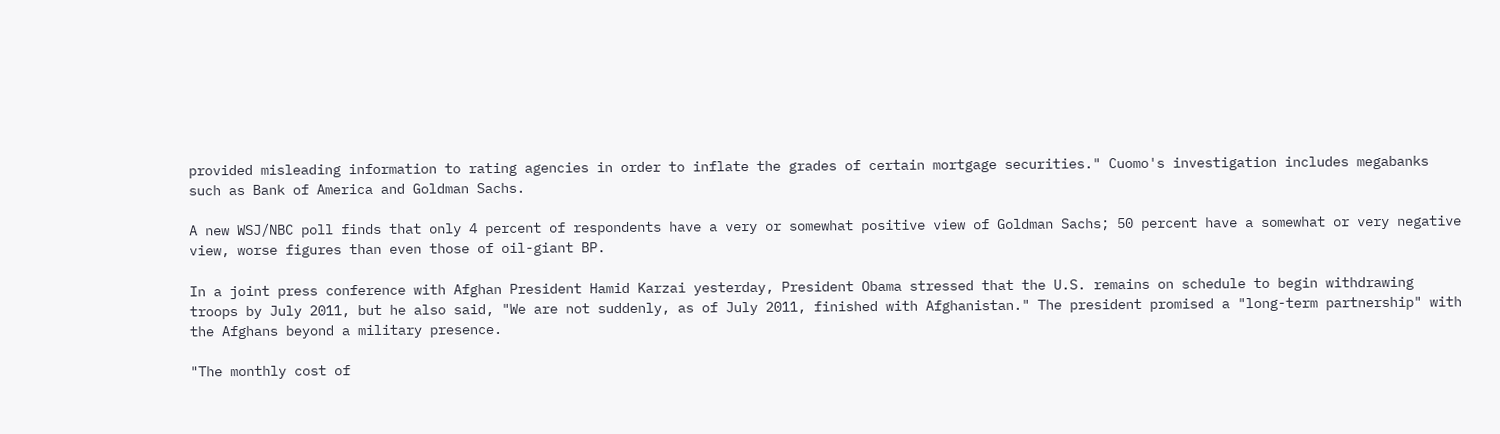provided misleading information to rating agencies in order to inflate the grades of certain mortgage securities." Cuomo's investigation includes megabanks such as Bank of America and Goldman Sachs.

A new WSJ/NBC poll finds that only 4 percent of respondents have a very or somewhat positive view of Goldman Sachs; 50 percent have a somewhat or very negative view, worse figures than even those of oil-giant BP.

In a joint press conference with Afghan President Hamid Karzai yesterday, President Obama stressed that the U.S. remains on schedule to begin withdrawing troops by July 2011, but he also said, "We are not suddenly, as of July 2011, finished with Afghanistan." The president promised a "long-term partnership" with the Afghans beyond a military presence.

"The monthly cost of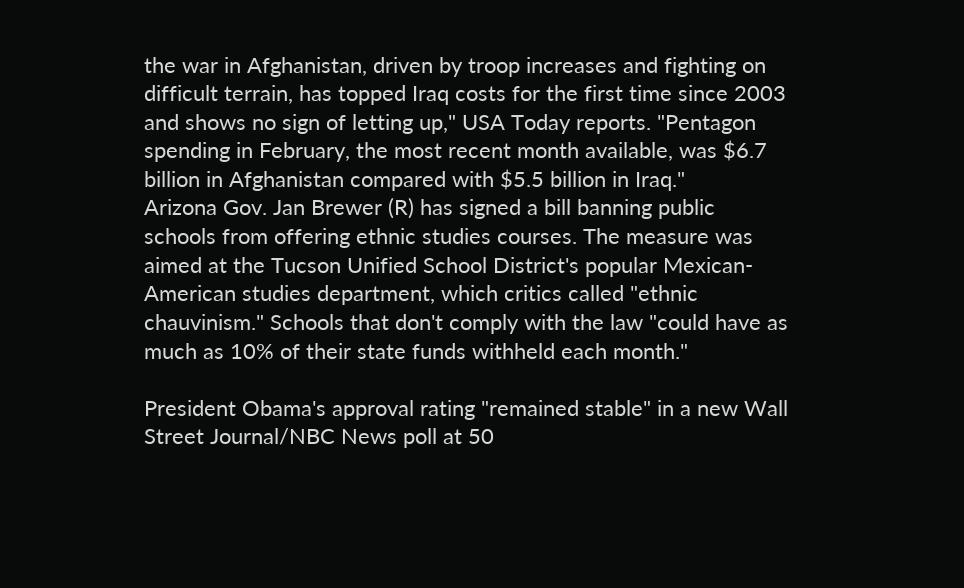the war in Afghanistan, driven by troop increases and fighting on difficult terrain, has topped Iraq costs for the first time since 2003 and shows no sign of letting up," USA Today reports. "Pentagon spending in February, the most recent month available, was $6.7 billion in Afghanistan compared with $5.5 billion in Iraq."
Arizona Gov. Jan Brewer (R) has signed a bill banning public schools from offering ethnic studies courses. The measure was aimed at the Tucson Unified School District's popular Mexican-American studies department, which critics called "ethnic chauvinism." Schools that don't comply with the law "could have as much as 10% of their state funds withheld each month."

President Obama's approval rating "remained stable" in a new Wall Street Journal/NBC News poll at 50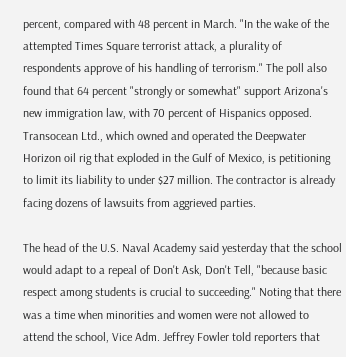percent, compared with 48 percent in March. "In the wake of the attempted Times Square terrorist attack, a plurality of respondents approve of his handling of terrorism." The poll also found that 64 percent "strongly or somewhat" support Arizona's new immigration law, with 70 percent of Hispanics opposed.
Transocean Ltd., which owned and operated the Deepwater Horizon oil rig that exploded in the Gulf of Mexico, is petitioning to limit its liability to under $27 million. The contractor is already facing dozens of lawsuits from aggrieved parties.

The head of the U.S. Naval Academy said yesterday that the school would adapt to a repeal of Don't Ask, Don't Tell, "because basic respect among students is crucial to succeeding." Noting that there was a time when minorities and women were not allowed to attend the school, Vice Adm. Jeffrey Fowler told reporters that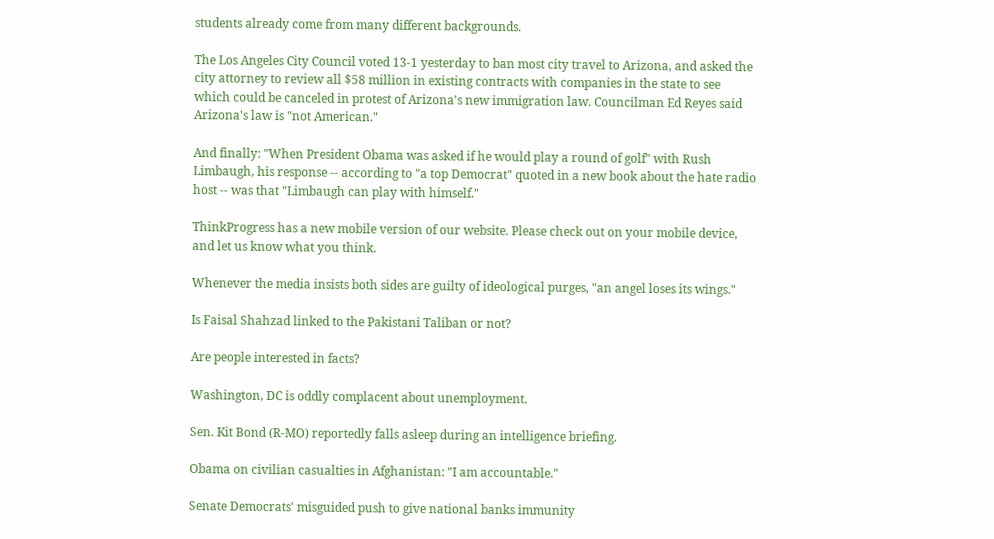students already come from many different backgrounds.

The Los Angeles City Council voted 13-1 yesterday to ban most city travel to Arizona, and asked the city attorney to review all $58 million in existing contracts with companies in the state to see which could be canceled in protest of Arizona's new immigration law. Councilman Ed Reyes said Arizona's law is "not American."

And finally: "When President Obama was asked if he would play a round of golf" with Rush Limbaugh, his response -- according to "a top Democrat" quoted in a new book about the hate radio host -- was that "Limbaugh can play with himself."

ThinkProgress has a new mobile version of our website. Please check out on your mobile device, and let us know what you think.

Whenever the media insists both sides are guilty of ideological purges, "an angel loses its wings."

Is Faisal Shahzad linked to the Pakistani Taliban or not?

Are people interested in facts?

Washington, DC is oddly complacent about unemployment.

Sen. Kit Bond (R-MO) reportedly falls asleep during an intelligence briefing.

Obama on civilian casualties in Afghanistan: "I am accountable."

Senate Democrats' misguided push to give national banks immunity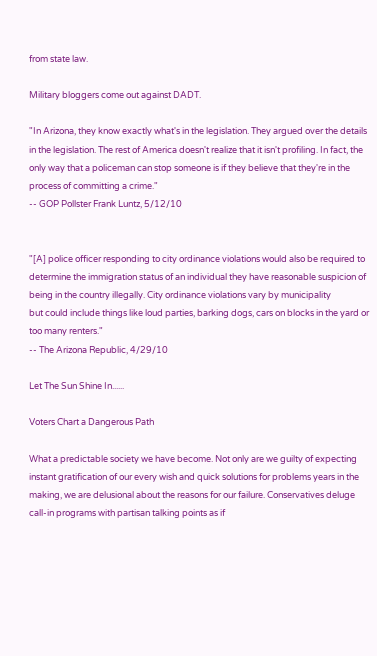from state law.

Military bloggers come out against DADT.

"In Arizona, they know exactly what's in the legislation. They argued over the details in the legislation. The rest of America doesn't realize that it isn't profiling. In fact, the only way that a policeman can stop someone is if they believe that they're in the process of committing a crime."
-- GOP Pollster Frank Luntz, 5/12/10


"[A] police officer responding to city ordinance violations would also be required to determine the immigration status of an individual they have reasonable suspicion of being in the country illegally. City ordinance violations vary by municipality
but could include things like loud parties, barking dogs, cars on blocks in the yard or too many renters."
-- The Arizona Republic, 4/29/10

Let The Sun Shine In......

Voters Chart a Dangerous Path

What a predictable society we have become. Not only are we guilty of expecting instant gratification of our every wish and quick solutions for problems years in the making, we are delusional about the reasons for our failure. Conservatives deluge call-in programs with partisan talking points as if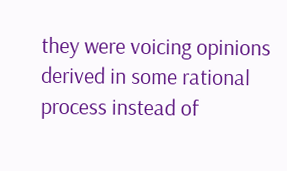they were voicing opinions derived in some rational process instead of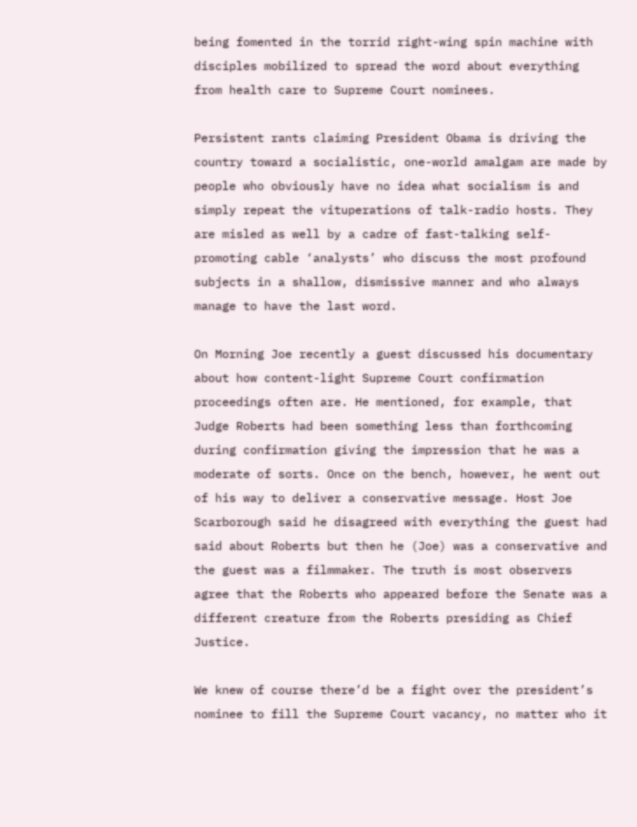being fomented in the torrid right-wing spin machine with disciples mobilized to spread the word about everything from health care to Supreme Court nominees.

Persistent rants claiming President Obama is driving the country toward a socialistic, one-world amalgam are made by people who obviously have no idea what socialism is and simply repeat the vituperations of talk-radio hosts. They are misled as well by a cadre of fast-talking self-promoting cable ‘analysts’ who discuss the most profound subjects in a shallow, dismissive manner and who always manage to have the last word.

On Morning Joe recently a guest discussed his documentary about how content-light Supreme Court confirmation proceedings often are. He mentioned, for example, that Judge Roberts had been something less than forthcoming during confirmation giving the impression that he was a moderate of sorts. Once on the bench, however, he went out of his way to deliver a conservative message. Host Joe Scarborough said he disagreed with everything the guest had said about Roberts but then he (Joe) was a conservative and the guest was a filmmaker. The truth is most observers agree that the Roberts who appeared before the Senate was a different creature from the Roberts presiding as Chief Justice.

We knew of course there’d be a fight over the president’s nominee to fill the Supreme Court vacancy, no matter who it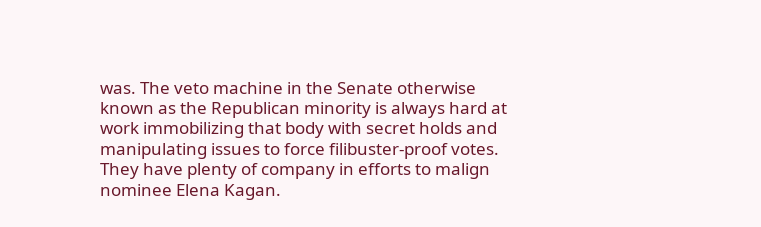was. The veto machine in the Senate otherwise known as the Republican minority is always hard at work immobilizing that body with secret holds and manipulating issues to force filibuster-proof votes. They have plenty of company in efforts to malign nominee Elena Kagan.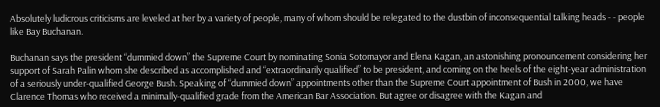Absolutely ludicrous criticisms are leveled at her by a variety of people, many of whom should be relegated to the dustbin of inconsequential talking heads - - people like Bay Buchanan.

Buchanan says the president “dummied down” the Supreme Court by nominating Sonia Sotomayor and Elena Kagan, an astonishing pronouncement considering her support of Sarah Palin whom she described as accomplished and “extraordinarily qualified” to be president, and coming on the heels of the eight-year administration of a seriously under-qualified George Bush. Speaking of “dummied down” appointments other than the Supreme Court appointment of Bush in 2000, we have Clarence Thomas who received a minimally-qualified grade from the American Bar Association. But agree or disagree with the Kagan and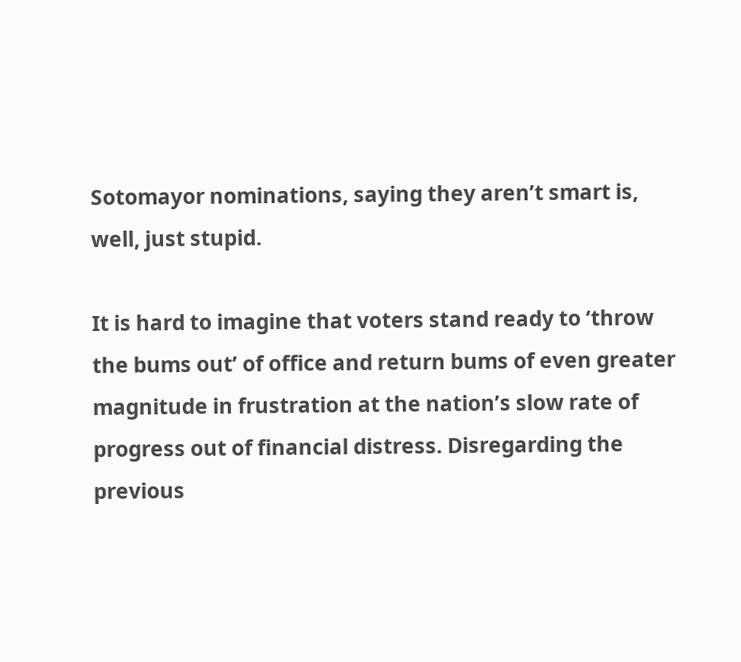Sotomayor nominations, saying they aren’t smart is, well, just stupid.

It is hard to imagine that voters stand ready to ‘throw the bums out’ of office and return bums of even greater magnitude in frustration at the nation’s slow rate of progress out of financial distress. Disregarding the previous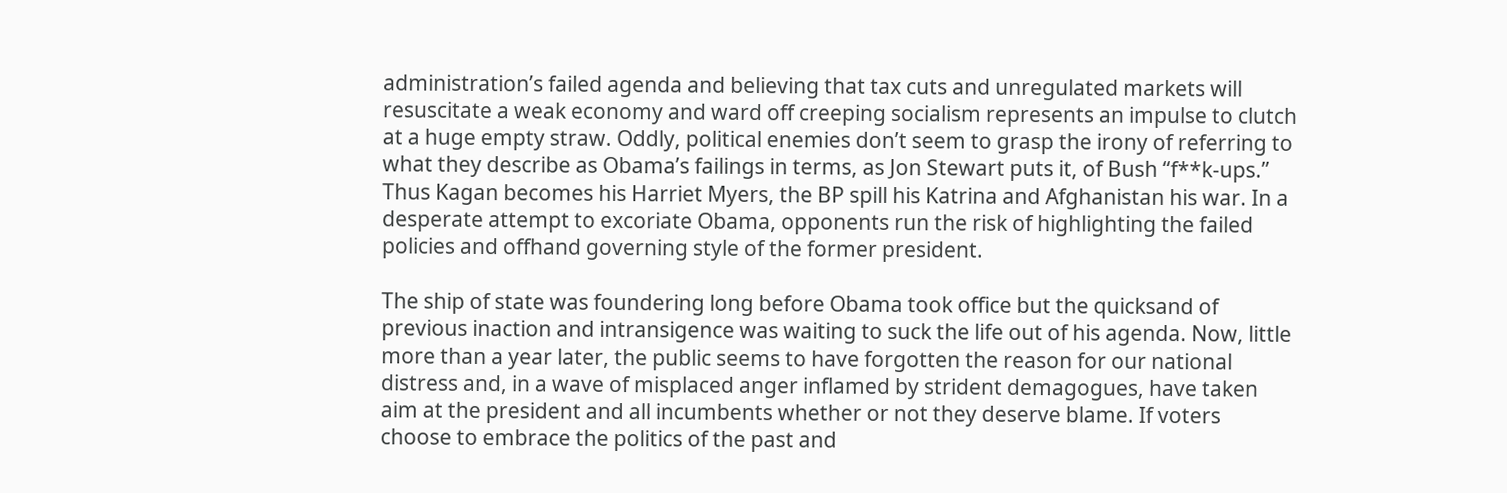administration’s failed agenda and believing that tax cuts and unregulated markets will resuscitate a weak economy and ward off creeping socialism represents an impulse to clutch at a huge empty straw. Oddly, political enemies don’t seem to grasp the irony of referring to what they describe as Obama’s failings in terms, as Jon Stewart puts it, of Bush “f**k-ups.” Thus Kagan becomes his Harriet Myers, the BP spill his Katrina and Afghanistan his war. In a desperate attempt to excoriate Obama, opponents run the risk of highlighting the failed policies and offhand governing style of the former president.

The ship of state was foundering long before Obama took office but the quicksand of previous inaction and intransigence was waiting to suck the life out of his agenda. Now, little more than a year later, the public seems to have forgotten the reason for our national distress and, in a wave of misplaced anger inflamed by strident demagogues, have taken aim at the president and all incumbents whether or not they deserve blame. If voters choose to embrace the politics of the past and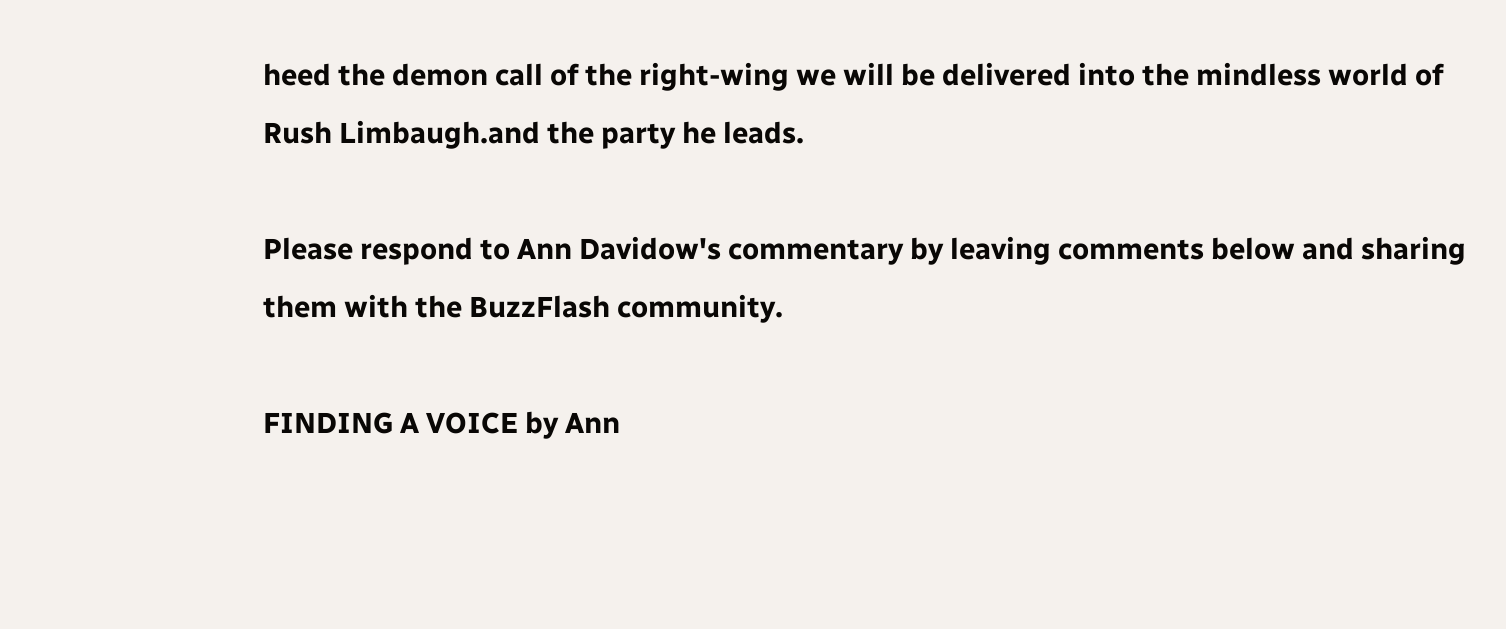heed the demon call of the right-wing we will be delivered into the mindless world of Rush Limbaugh.and the party he leads.

Please respond to Ann Davidow's commentary by leaving comments below and sharing them with the BuzzFlash community.

FINDING A VOICE by Ann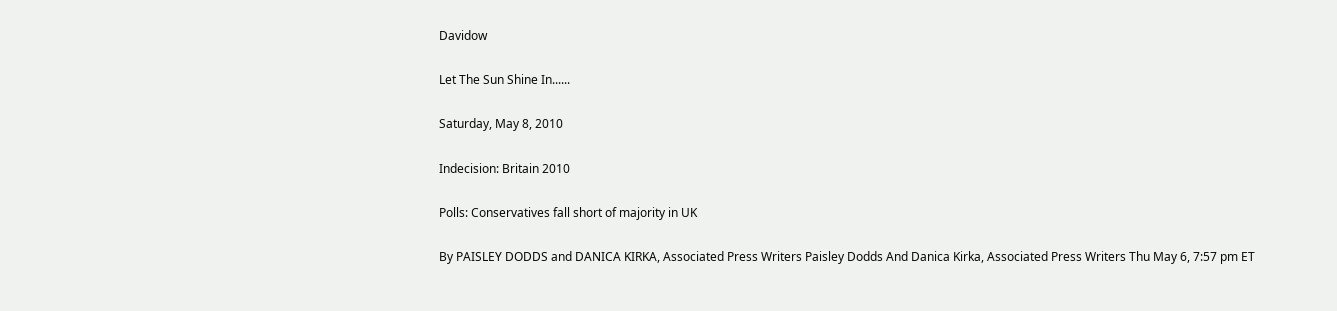Davidow

Let The Sun Shine In......

Saturday, May 8, 2010

Indecision: Britain 2010

Polls: Conservatives fall short of majority in UK

By PAISLEY DODDS and DANICA KIRKA, Associated Press Writers Paisley Dodds And Danica Kirka, Associated Press Writers Thu May 6, 7:57 pm ET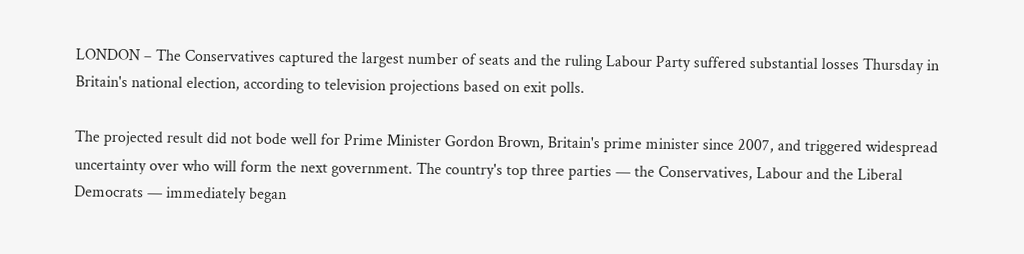LONDON – The Conservatives captured the largest number of seats and the ruling Labour Party suffered substantial losses Thursday in Britain's national election, according to television projections based on exit polls.

The projected result did not bode well for Prime Minister Gordon Brown, Britain's prime minister since 2007, and triggered widespread uncertainty over who will form the next government. The country's top three parties — the Conservatives, Labour and the Liberal Democrats — immediately began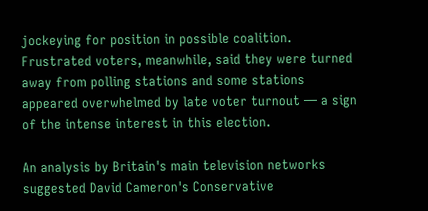jockeying for position in possible coalition.
Frustrated voters, meanwhile, said they were turned away from polling stations and some stations appeared overwhelmed by late voter turnout — a sign of the intense interest in this election.

An analysis by Britain's main television networks suggested David Cameron's Conservative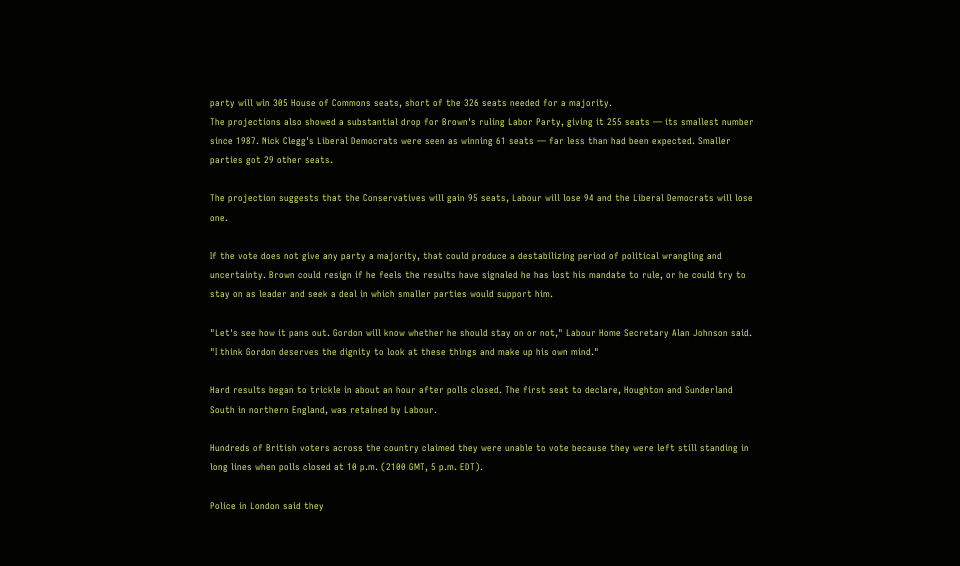party will win 305 House of Commons seats, short of the 326 seats needed for a majority.
The projections also showed a substantial drop for Brown's ruling Labor Party, giving it 255 seats — its smallest number since 1987. Nick Clegg's Liberal Democrats were seen as winning 61 seats — far less than had been expected. Smaller parties got 29 other seats.

The projection suggests that the Conservatives will gain 95 seats, Labour will lose 94 and the Liberal Democrats will lose one.

If the vote does not give any party a majority, that could produce a destabilizing period of political wrangling and uncertainty. Brown could resign if he feels the results have signaled he has lost his mandate to rule, or he could try to stay on as leader and seek a deal in which smaller parties would support him.

"Let's see how it pans out. Gordon will know whether he should stay on or not," Labour Home Secretary Alan Johnson said. "I think Gordon deserves the dignity to look at these things and make up his own mind."

Hard results began to trickle in about an hour after polls closed. The first seat to declare, Houghton and Sunderland South in northern England, was retained by Labour.

Hundreds of British voters across the country claimed they were unable to vote because they were left still standing in long lines when polls closed at 10 p.m. (2100 GMT, 5 p.m. EDT).

Police in London said they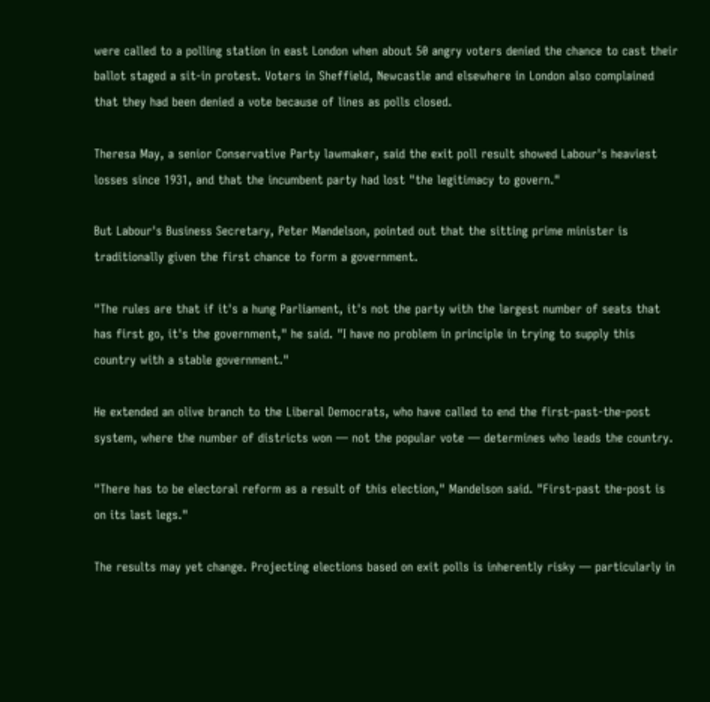were called to a polling station in east London when about 50 angry voters denied the chance to cast their ballot staged a sit-in protest. Voters in Sheffield, Newcastle and elsewhere in London also complained that they had been denied a vote because of lines as polls closed.

Theresa May, a senior Conservative Party lawmaker, said the exit poll result showed Labour's heaviest losses since 1931, and that the incumbent party had lost "the legitimacy to govern."

But Labour's Business Secretary, Peter Mandelson, pointed out that the sitting prime minister is traditionally given the first chance to form a government.

"The rules are that if it's a hung Parliament, it's not the party with the largest number of seats that has first go, it's the government," he said. "I have no problem in principle in trying to supply this country with a stable government."

He extended an olive branch to the Liberal Democrats, who have called to end the first-past-the-post system, where the number of districts won — not the popular vote — determines who leads the country.

"There has to be electoral reform as a result of this election," Mandelson said. "First-past the-post is on its last legs."

The results may yet change. Projecting elections based on exit polls is inherently risky — particularly in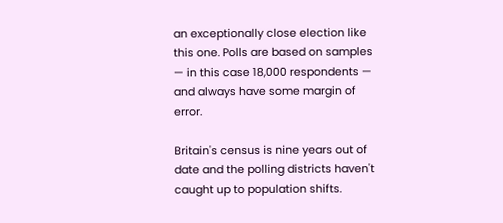an exceptionally close election like this one. Polls are based on samples — in this case 18,000 respondents — and always have some margin of error.

Britain's census is nine years out of date and the polling districts haven't caught up to population shifts.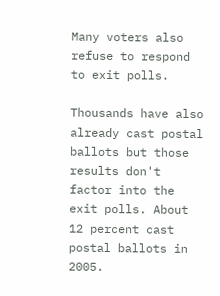Many voters also refuse to respond to exit polls.

Thousands have also already cast postal ballots but those results don't factor into the exit polls. About 12 percent cast postal ballots in 2005.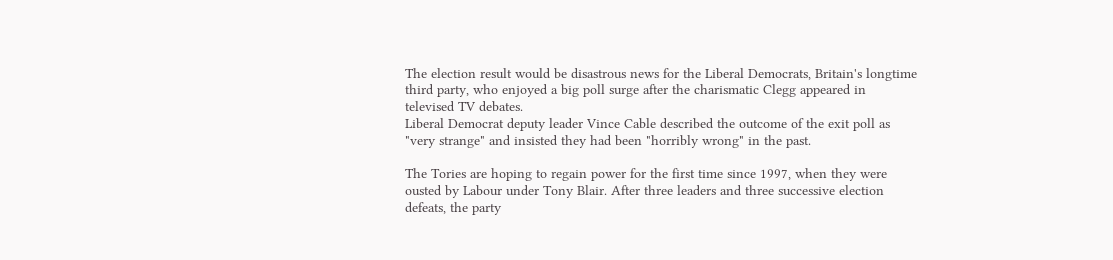The election result would be disastrous news for the Liberal Democrats, Britain's longtime third party, who enjoyed a big poll surge after the charismatic Clegg appeared in televised TV debates.
Liberal Democrat deputy leader Vince Cable described the outcome of the exit poll as "very strange" and insisted they had been "horribly wrong" in the past.

The Tories are hoping to regain power for the first time since 1997, when they were ousted by Labour under Tony Blair. After three leaders and three successive election defeats, the party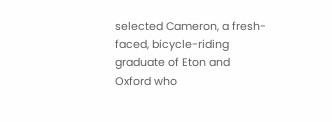selected Cameron, a fresh-faced, bicycle-riding graduate of Eton and Oxford who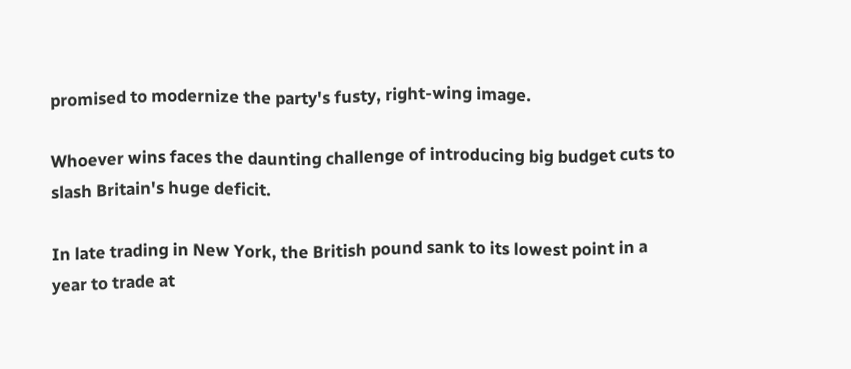promised to modernize the party's fusty, right-wing image.

Whoever wins faces the daunting challenge of introducing big budget cuts to slash Britain's huge deficit.

In late trading in New York, the British pound sank to its lowest point in a year to trade at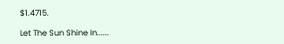$1.4715.

Let The Sun Shine In......